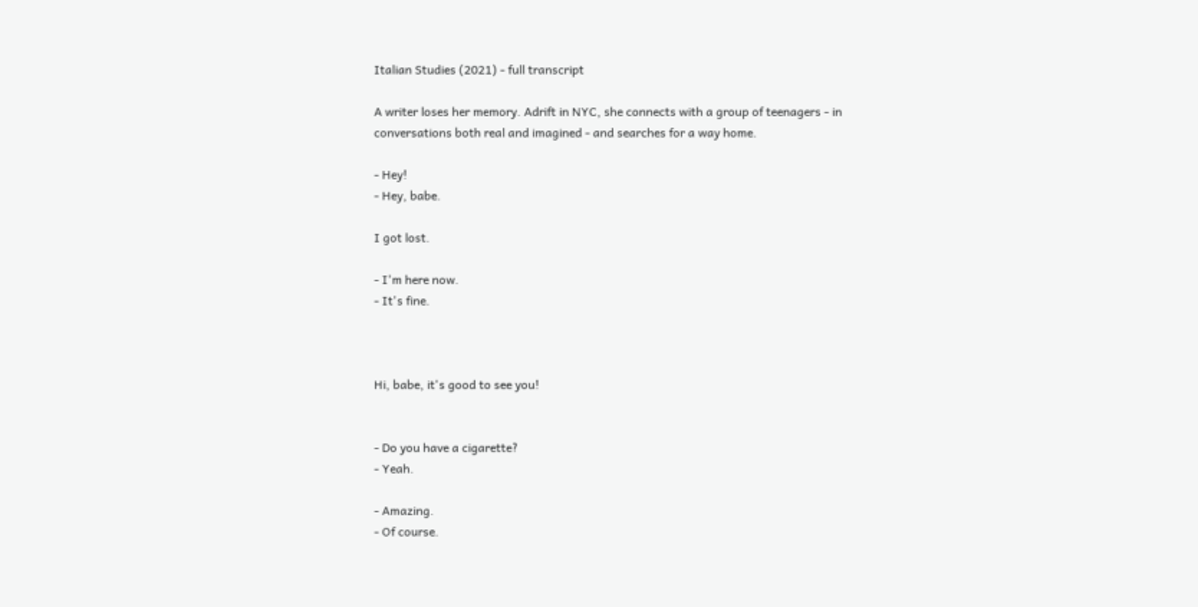Italian Studies (2021) - full transcript

A writer loses her memory. Adrift in NYC, she connects with a group of teenagers - in conversations both real and imagined - and searches for a way home.

- Hey!
- Hey, babe.

I got lost.

- I'm here now.
- It's fine.



Hi, babe, it's good to see you!


- Do you have a cigarette?
- Yeah.

- Amazing.
- Of course.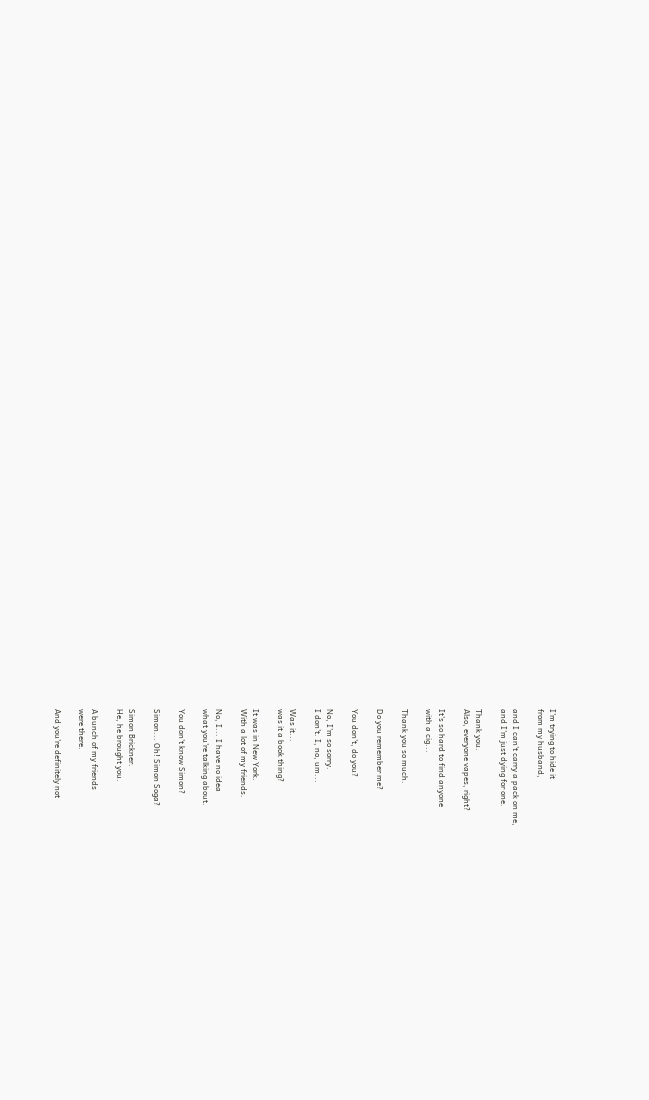I'm trying to hide it
from my husband,

and I can't carry a pack on me,
and I'm just dying for one.

Thank you.
Also, everyone vapes, right?

It's so hard to find anyone
with a cig...

Thank you so much.

Do you remember me?

You don't, do you?

No, I'm so sorry.
I don't. I, no, um...

Was it...
was it a book thing?

It was in New York.
With a lot of my friends.

No, I... I have no idea
what you're talking about.

You don't know Simon?

Simon... Oh! Simon Soga?

Simon Brickner.
He, he brought you.

A bunch of my friends
were there.

And you're definitely not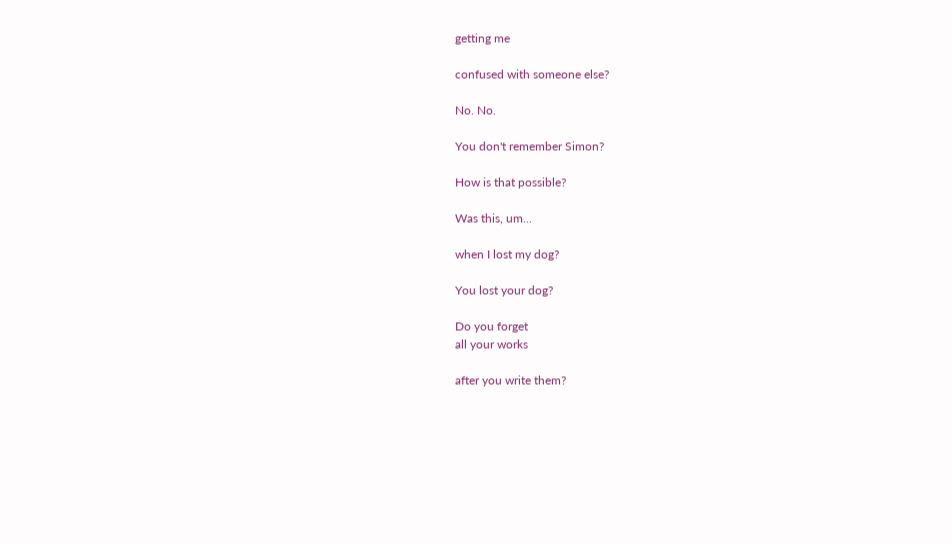getting me

confused with someone else?

No. No.

You don't remember Simon?

How is that possible?

Was this, um...

when I lost my dog?

You lost your dog?

Do you forget
all your works

after you write them?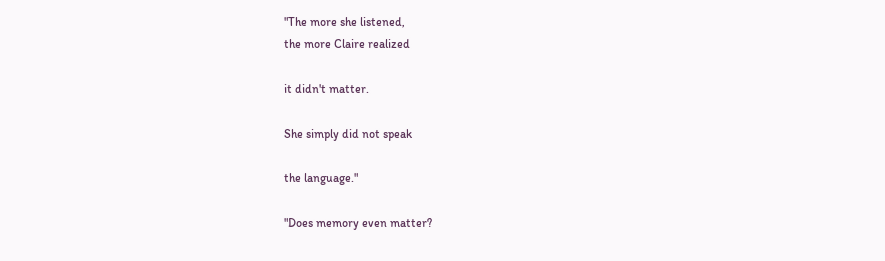"The more she listened,
the more Claire realized

it didn't matter.

She simply did not speak

the language."

"Does memory even matter?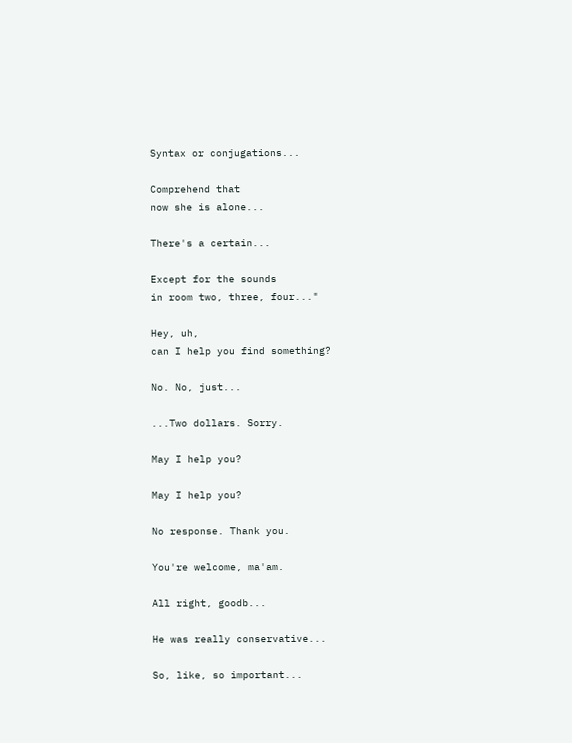Syntax or conjugations...

Comprehend that
now she is alone...

There's a certain...

Except for the sounds
in room two, three, four..."

Hey, uh,
can I help you find something?

No. No, just...

...Two dollars. Sorry.

May I help you?

May I help you?

No response. Thank you.

You're welcome, ma'am.

All right, goodb...

He was really conservative...

So, like, so important...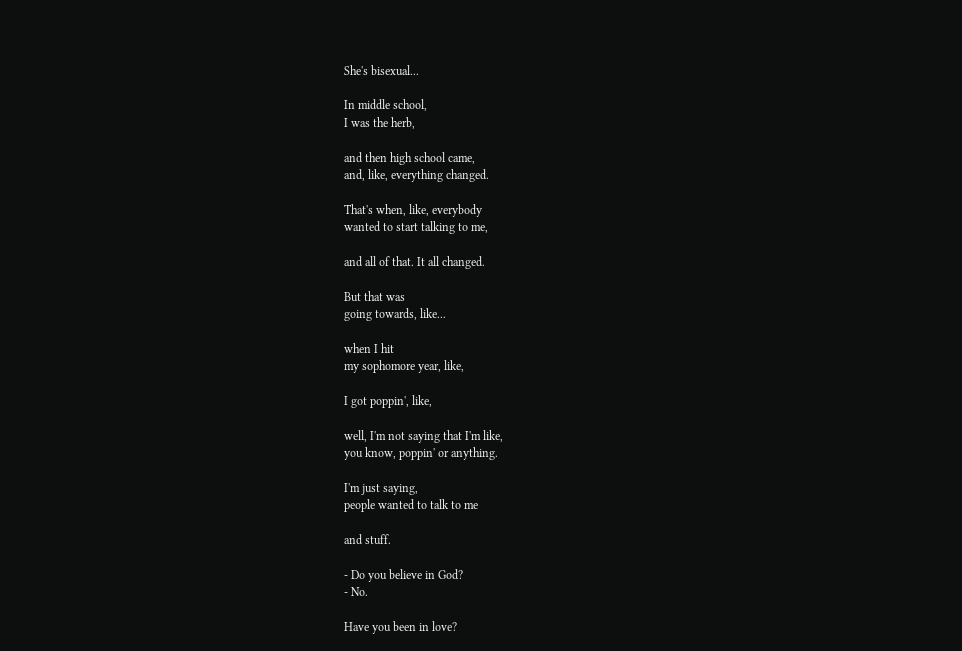She's bisexual...

In middle school,
I was the herb,

and then high school came,
and, like, everything changed.

That's when, like, everybody
wanted to start talking to me,

and all of that. It all changed.

But that was
going towards, like...

when I hit
my sophomore year, like,

I got poppin', like,

well, I'm not saying that I'm like,
you know, poppin' or anything.

I'm just saying,
people wanted to talk to me

and stuff.

- Do you believe in God?
- No.

Have you been in love?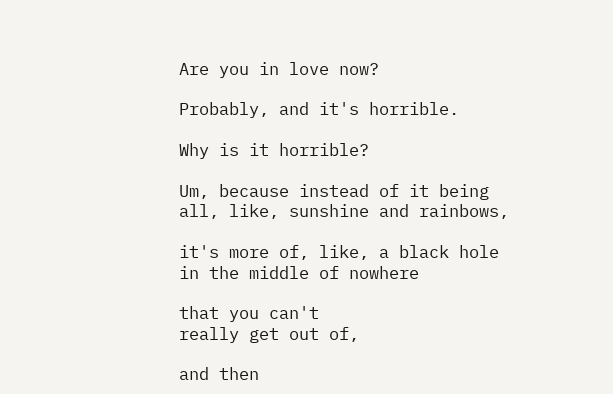Are you in love now?

Probably, and it's horrible.

Why is it horrible?

Um, because instead of it being
all, like, sunshine and rainbows,

it's more of, like, a black hole
in the middle of nowhere

that you can't
really get out of,

and then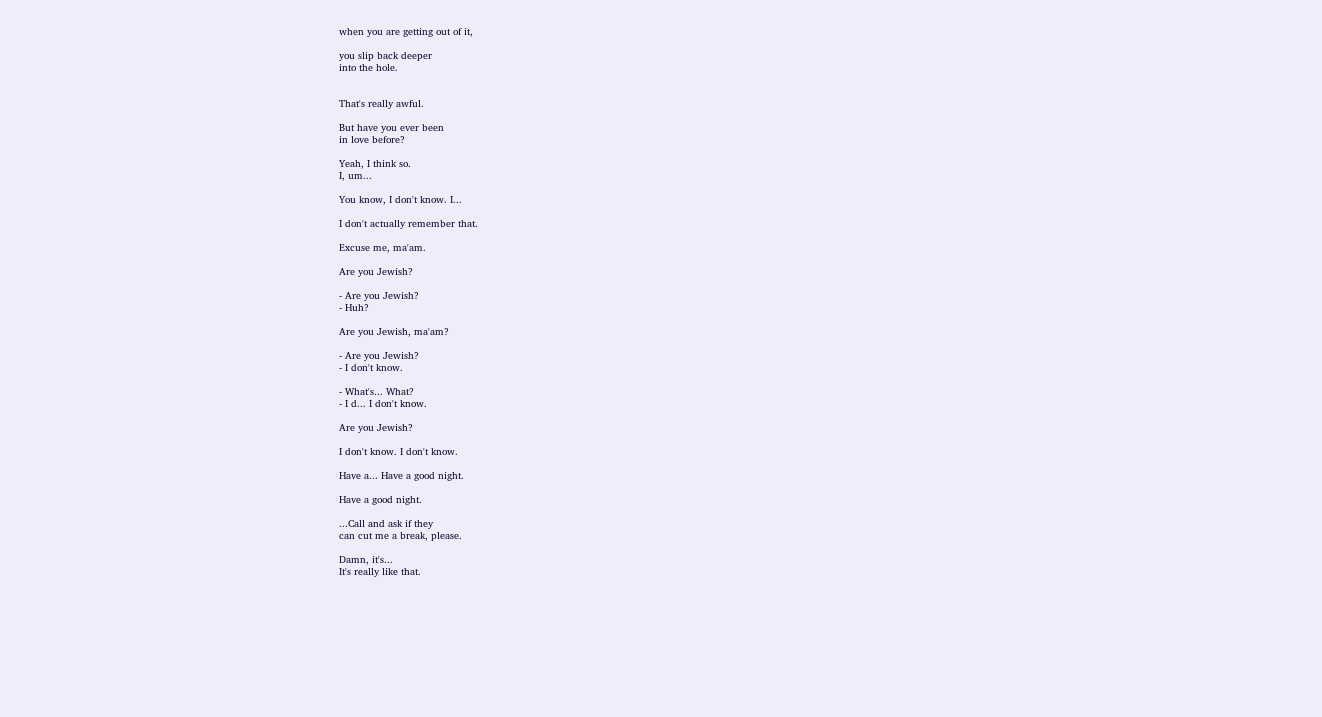when you are getting out of it,

you slip back deeper
into the hole.


That's really awful.

But have you ever been
in love before?

Yeah, I think so.
I, um...

You know, I don't know. I...

I don't actually remember that.

Excuse me, ma'am.

Are you Jewish?

- Are you Jewish?
- Huh?

Are you Jewish, ma'am?

- Are you Jewish?
- I don't know.

- What's... What?
- I d... I don't know.

Are you Jewish?

I don't know. I don't know.

Have a... Have a good night.

Have a good night.

...Call and ask if they
can cut me a break, please.

Damn, it's...
It's really like that.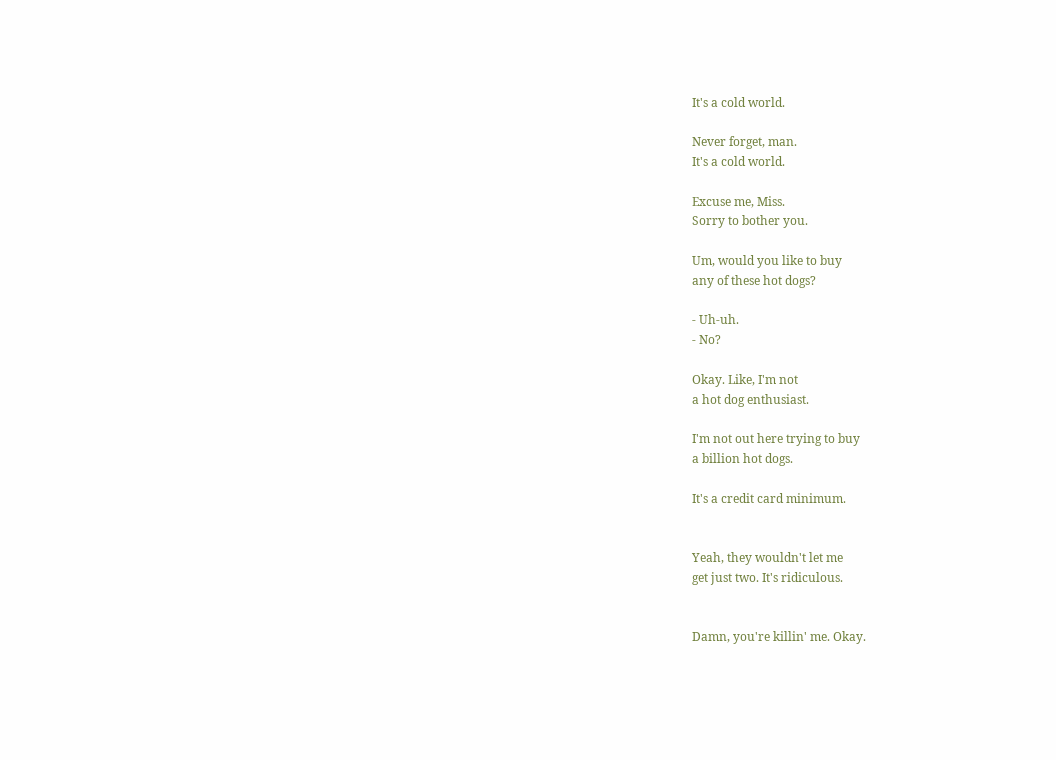It's a cold world.

Never forget, man.
It's a cold world.

Excuse me, Miss.
Sorry to bother you.

Um, would you like to buy
any of these hot dogs?

- Uh-uh.
- No?

Okay. Like, I'm not
a hot dog enthusiast.

I'm not out here trying to buy
a billion hot dogs.

It's a credit card minimum.


Yeah, they wouldn't let me
get just two. It's ridiculous.


Damn, you're killin' me. Okay.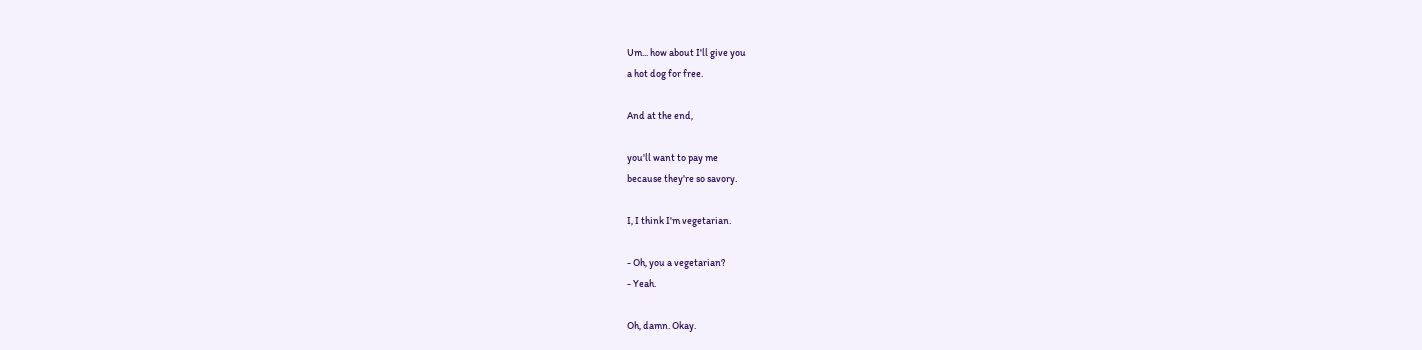Um... how about I'll give you
a hot dog for free.

And at the end,

you'll want to pay me
because they're so savory.

I, I think I'm vegetarian.

- Oh, you a vegetarian?
- Yeah.

Oh, damn. Okay.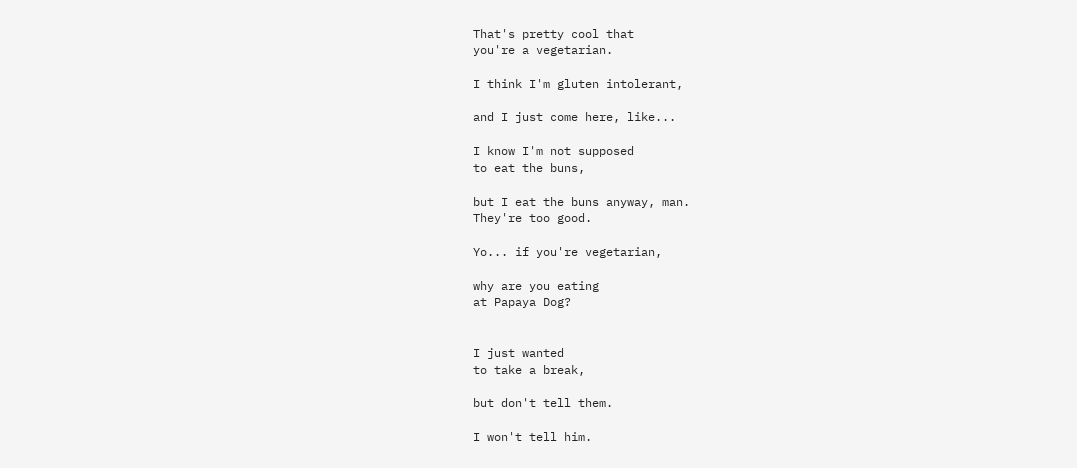That's pretty cool that
you're a vegetarian.

I think I'm gluten intolerant,

and I just come here, like...

I know I'm not supposed
to eat the buns,

but I eat the buns anyway, man.
They're too good.

Yo... if you're vegetarian,

why are you eating
at Papaya Dog?


I just wanted
to take a break,

but don't tell them.

I won't tell him.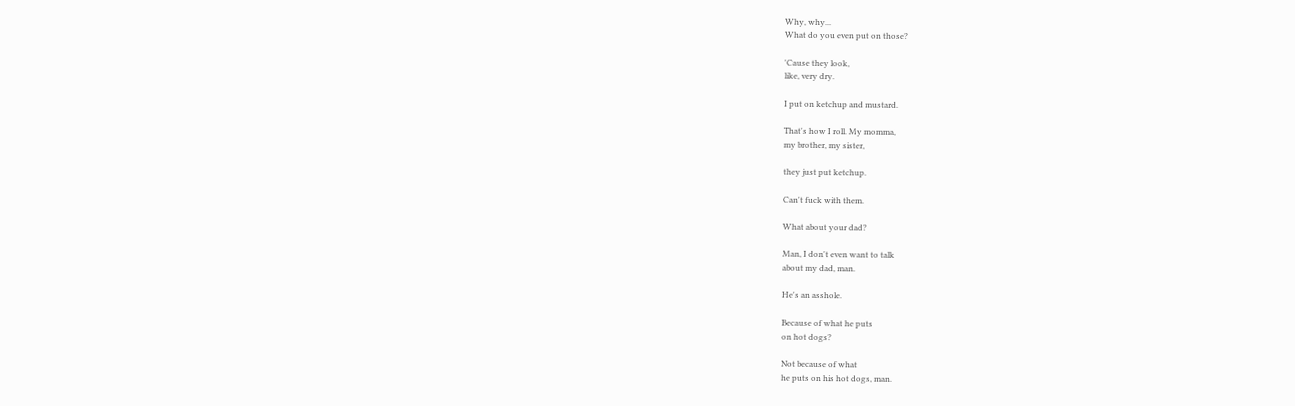Why, why...
What do you even put on those?

'Cause they look,
like, very dry.

I put on ketchup and mustard.

That's how I roll. My momma,
my brother, my sister,

they just put ketchup.

Can't fuck with them.

What about your dad?

Man, I don't even want to talk
about my dad, man.

He's an asshole.

Because of what he puts
on hot dogs?

Not because of what
he puts on his hot dogs, man.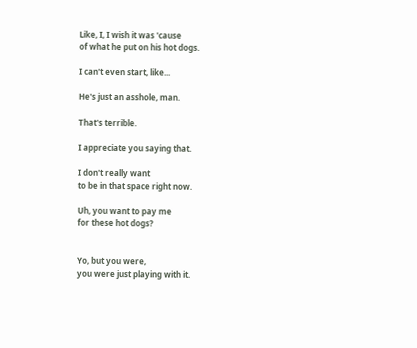Like, I, I wish it was 'cause
of what he put on his hot dogs.

I can't even start, like...

He's just an asshole, man.

That's terrible.

I appreciate you saying that.

I don't really want
to be in that space right now.

Uh, you want to pay me
for these hot dogs?


Yo, but you were,
you were just playing with it.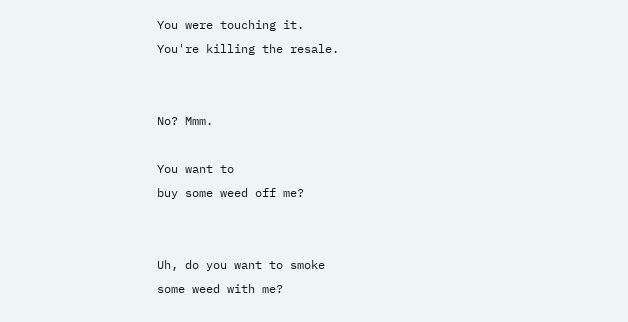You were touching it.
You're killing the resale.


No? Mmm.

You want to
buy some weed off me?


Uh, do you want to smoke
some weed with me?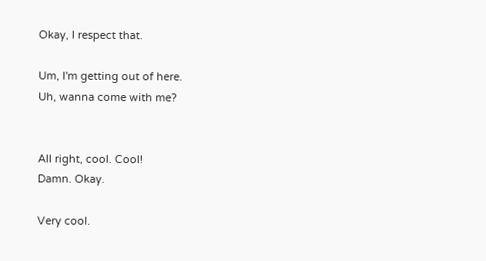Okay, I respect that.

Um, I'm getting out of here.
Uh, wanna come with me?


All right, cool. Cool!
Damn. Okay.

Very cool.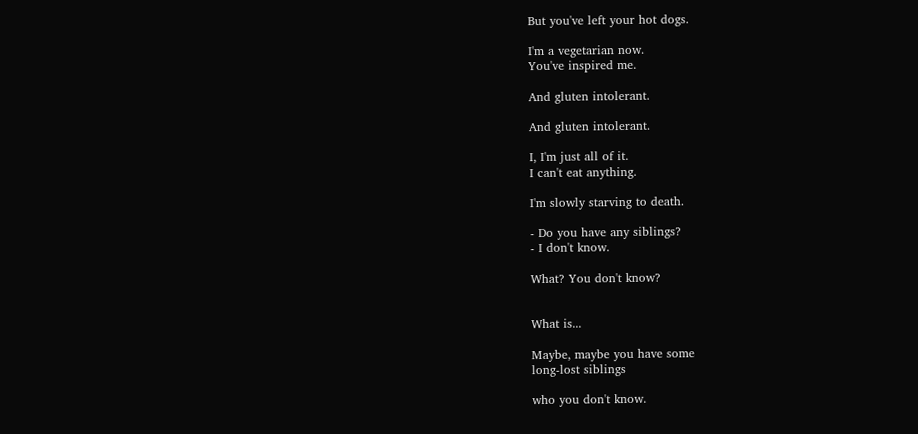But you've left your hot dogs.

I'm a vegetarian now.
You've inspired me.

And gluten intolerant.

And gluten intolerant.

I, I'm just all of it.
I can't eat anything.

I'm slowly starving to death.

- Do you have any siblings?
- I don't know.

What? You don't know?


What is...

Maybe, maybe you have some
long-lost siblings

who you don't know.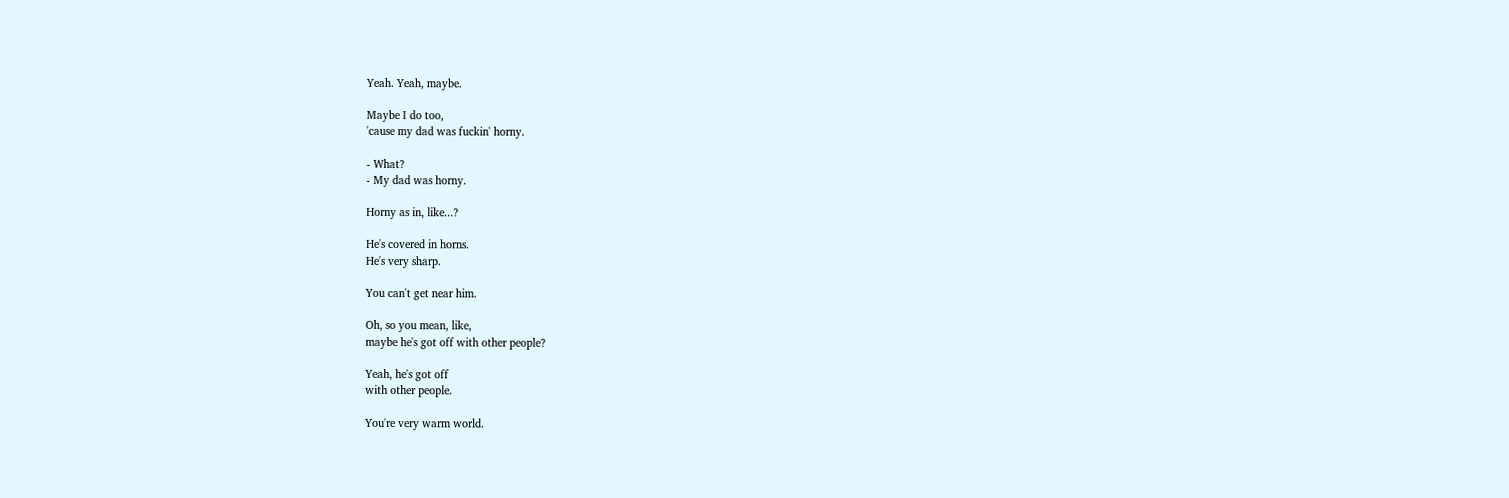Yeah. Yeah, maybe.

Maybe I do too,
'cause my dad was fuckin' horny.

- What?
- My dad was horny.

Horny as in, like...?

He's covered in horns.
He's very sharp.

You can't get near him.

Oh, so you mean, like,
maybe he's got off with other people?

Yeah, he's got off
with other people.

You're very warm world.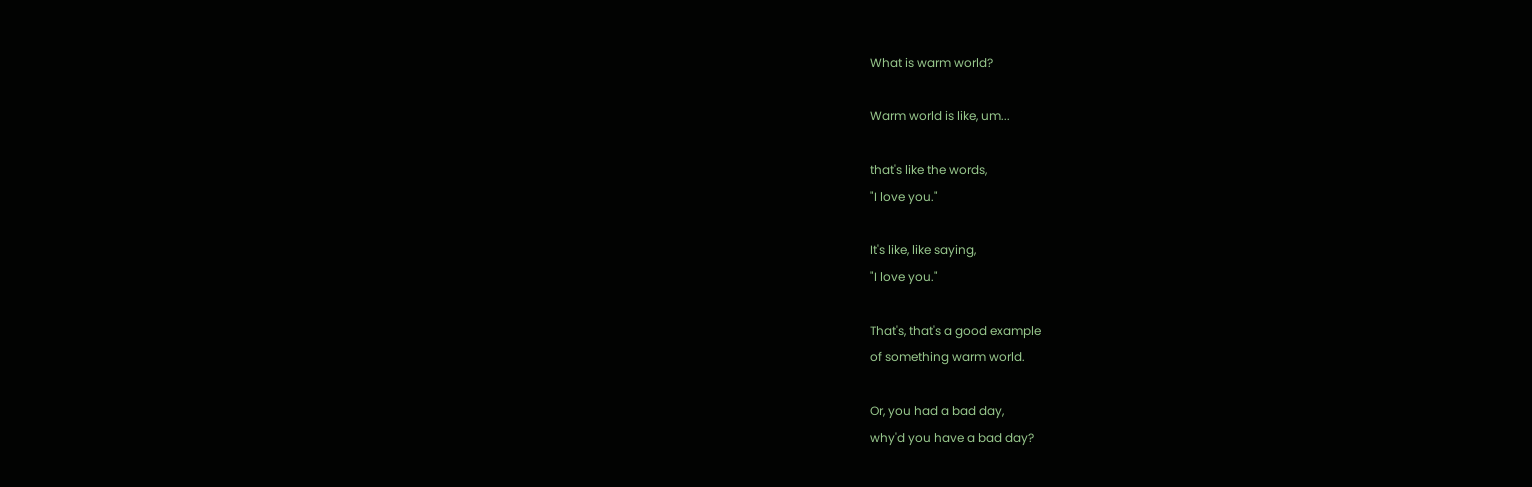What is warm world?

Warm world is like, um...

that's like the words,
"I love you."

It's like, like saying,
"I love you."

That's, that's a good example
of something warm world.

Or, you had a bad day,
why'd you have a bad day?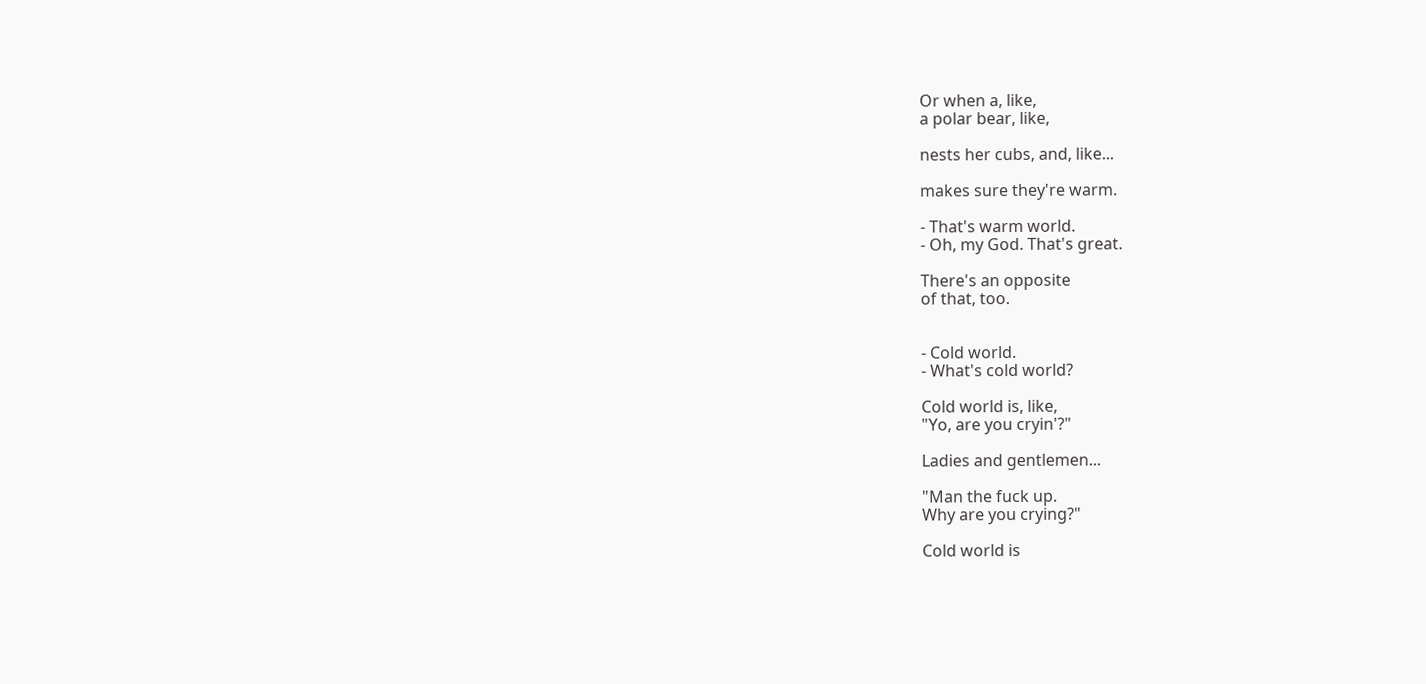Or when a, like,
a polar bear, like,

nests her cubs, and, like...

makes sure they're warm.

- That's warm world.
- Oh, my God. That's great.

There's an opposite
of that, too.


- Cold world.
- What's cold world?

Cold world is, like,
"Yo, are you cryin'?"

Ladies and gentlemen...

"Man the fuck up.
Why are you crying?"

Cold world is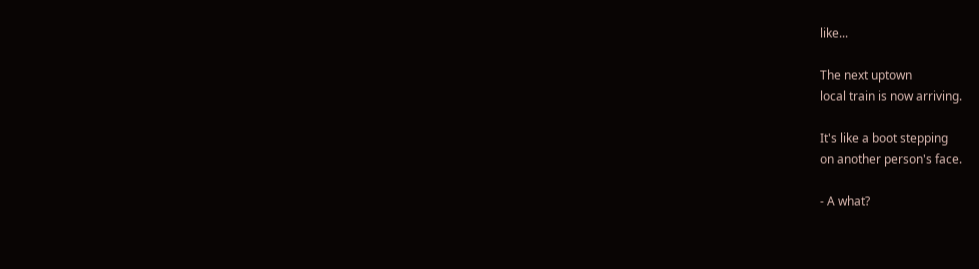like...

The next uptown
local train is now arriving.

It's like a boot stepping
on another person's face.

- A what?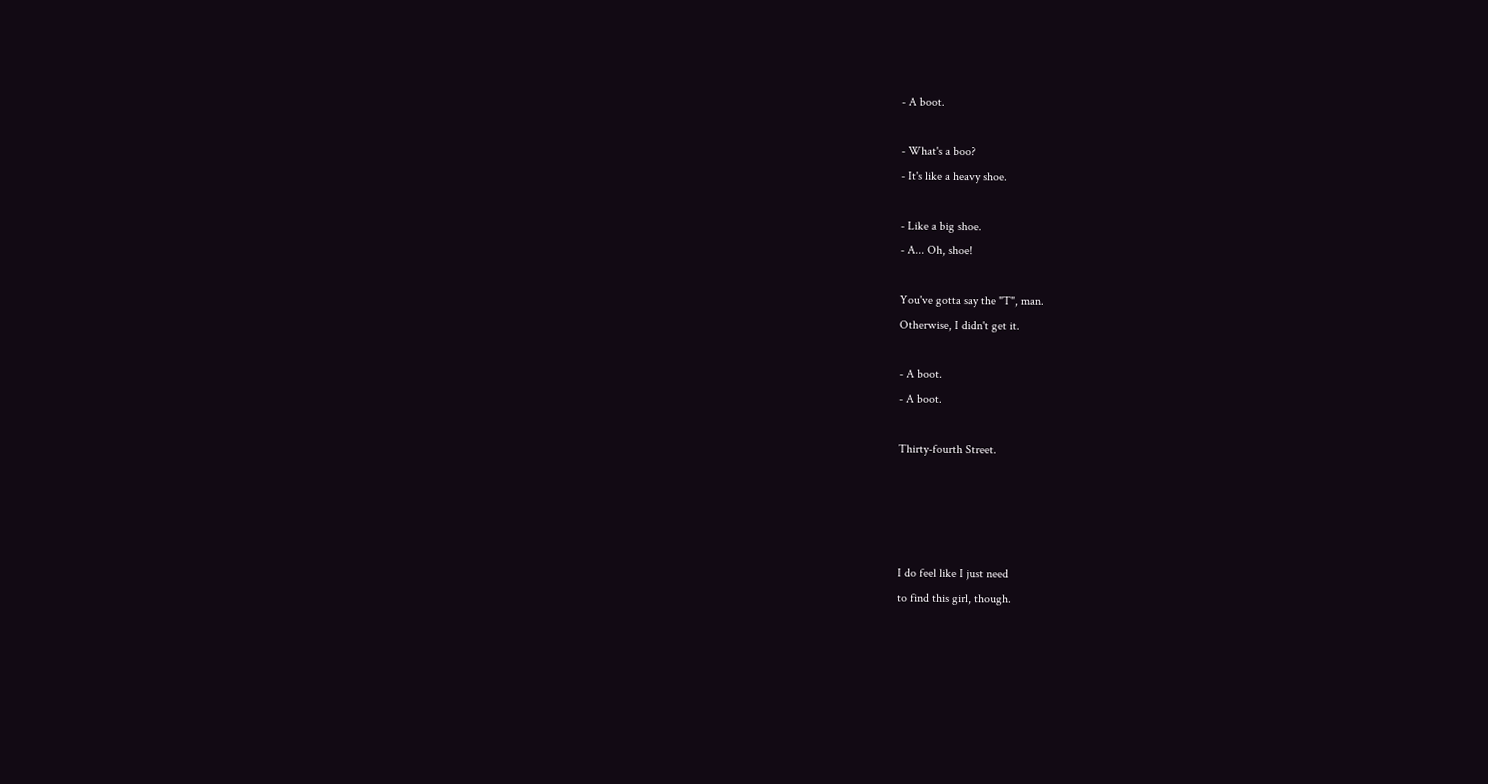- A boot.

- What's a boo?
- It's like a heavy shoe.

- Like a big shoe.
- A... Oh, shoe!

You've gotta say the "T", man.
Otherwise, I didn't get it.

- A boot.
- A boot.

Thirty-fourth Street.




I do feel like I just need
to find this girl, though.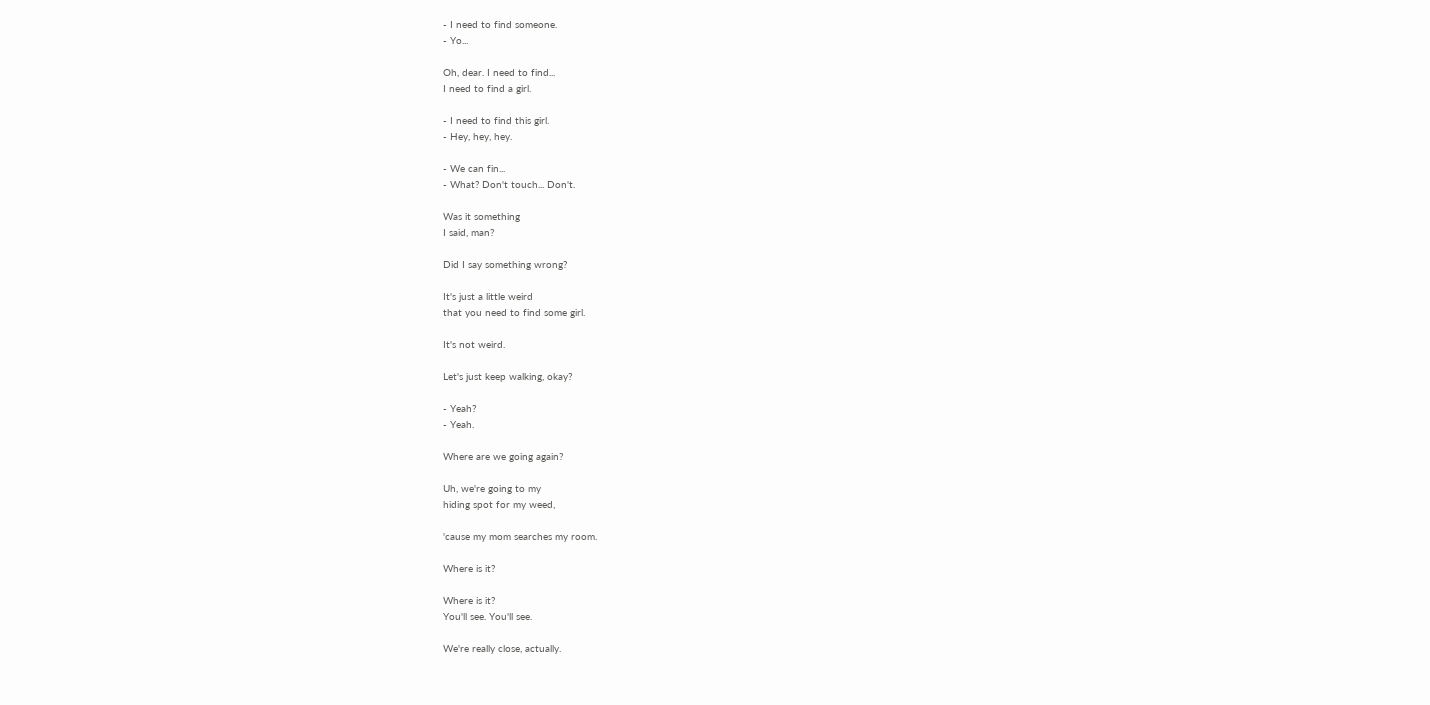- I need to find someone.
- Yo...

Oh, dear. I need to find...
I need to find a girl.

- I need to find this girl.
- Hey, hey, hey.

- We can fin...
- What? Don't touch... Don't.

Was it something
I said, man?

Did I say something wrong?

It's just a little weird
that you need to find some girl.

It's not weird.

Let's just keep walking, okay?

- Yeah?
- Yeah.

Where are we going again?

Uh, we're going to my
hiding spot for my weed,

'cause my mom searches my room.

Where is it?

Where is it?
You'll see. You'll see.

We're really close, actually.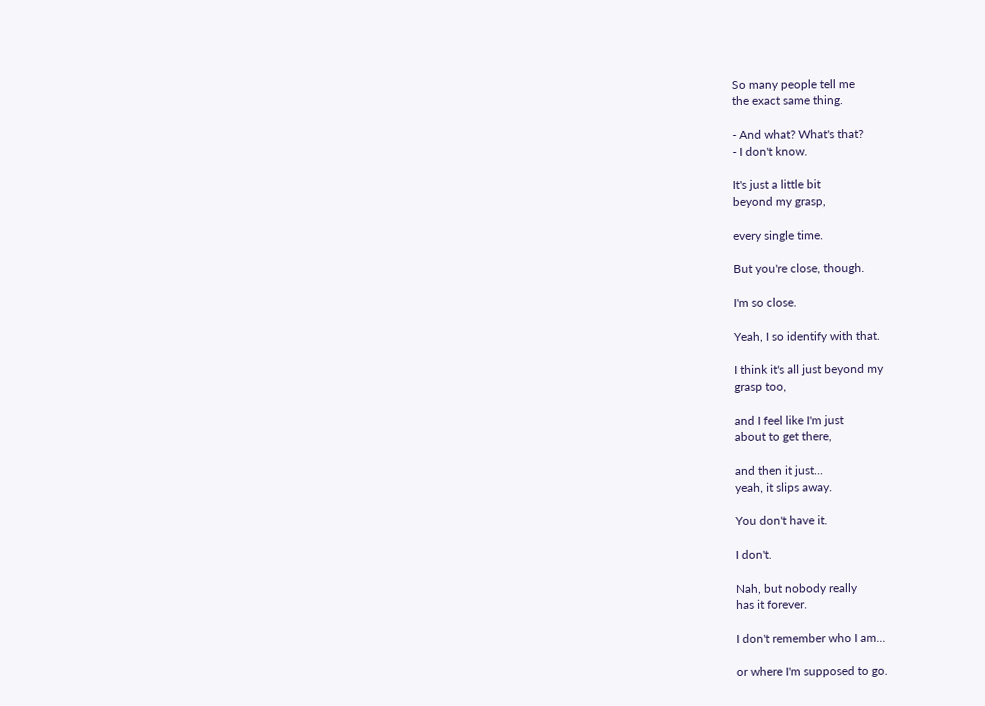So many people tell me
the exact same thing.

- And what? What's that?
- I don't know.

It's just a little bit
beyond my grasp,

every single time.

But you're close, though.

I'm so close.

Yeah, I so identify with that.

I think it's all just beyond my
grasp too,

and I feel like I'm just
about to get there,

and then it just...
yeah, it slips away.

You don't have it.

I don't.

Nah, but nobody really
has it forever.

I don't remember who I am...

or where I'm supposed to go.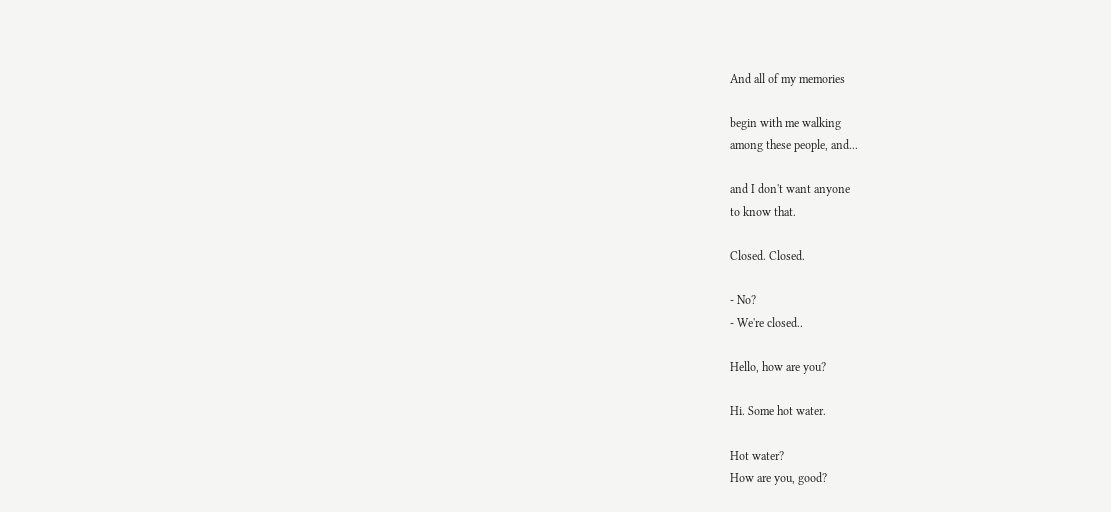And all of my memories

begin with me walking
among these people, and...

and I don't want anyone
to know that.

Closed. Closed.

- No?
- We're closed..

Hello, how are you?

Hi. Some hot water.

Hot water?
How are you, good?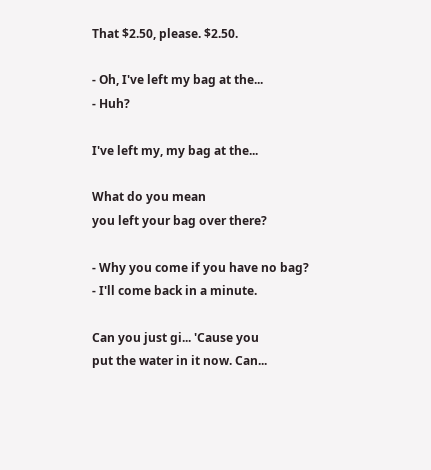That $2.50, please. $2.50.

- Oh, I've left my bag at the...
- Huh?

I've left my, my bag at the...

What do you mean
you left your bag over there?

- Why you come if you have no bag?
- I'll come back in a minute.

Can you just gi... 'Cause you
put the water in it now. Can...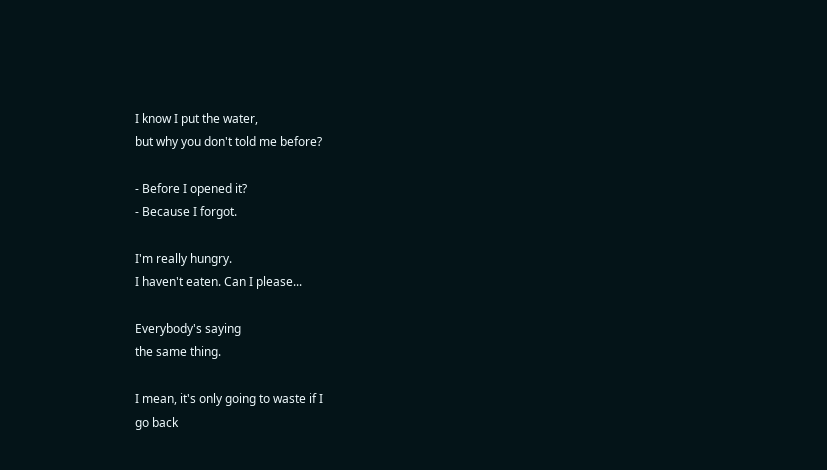I know I put the water,
but why you don't told me before?

- Before I opened it?
- Because I forgot.

I'm really hungry.
I haven't eaten. Can I please...

Everybody's saying
the same thing.

I mean, it's only going to waste if I
go back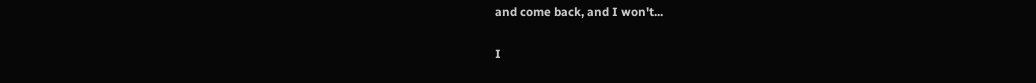and come back, and I won't...

I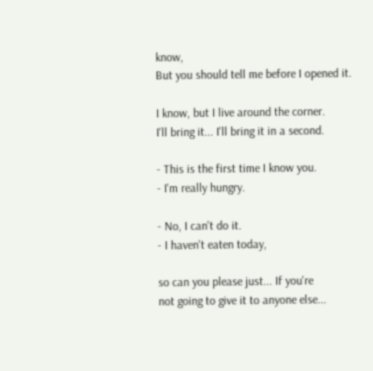know,
But you should tell me before I opened it.

I know, but I live around the corner.
I'll bring it... I'll bring it in a second.

- This is the first time I know you.
- I'm really hungry.

- No, I can't do it.
- I haven't eaten today,

so can you please just... If you're
not going to give it to anyone else...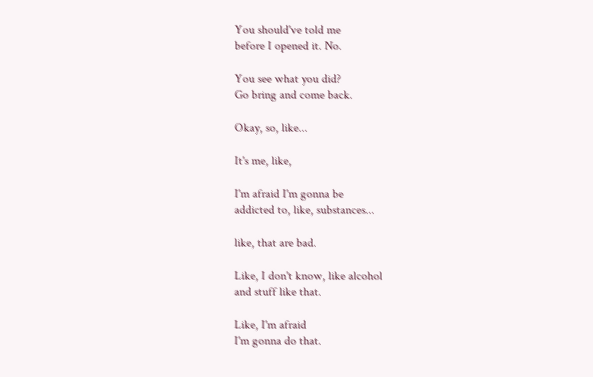You should've told me
before I opened it. No.

You see what you did?
Go bring and come back.

Okay, so, like...

It's me, like,

I'm afraid I'm gonna be
addicted to, like, substances...

like, that are bad.

Like, I don't know, like alcohol
and stuff like that.

Like, I'm afraid
I'm gonna do that.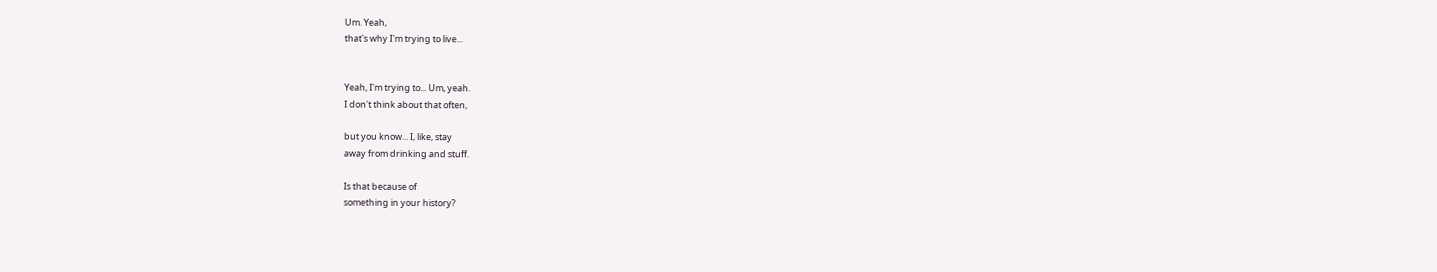Um. Yeah,
that's why I'm trying to live...


Yeah, I'm trying to... Um, yeah.
I don't think about that often,

but you know... I, like, stay
away from drinking and stuff.

Is that because of
something in your history?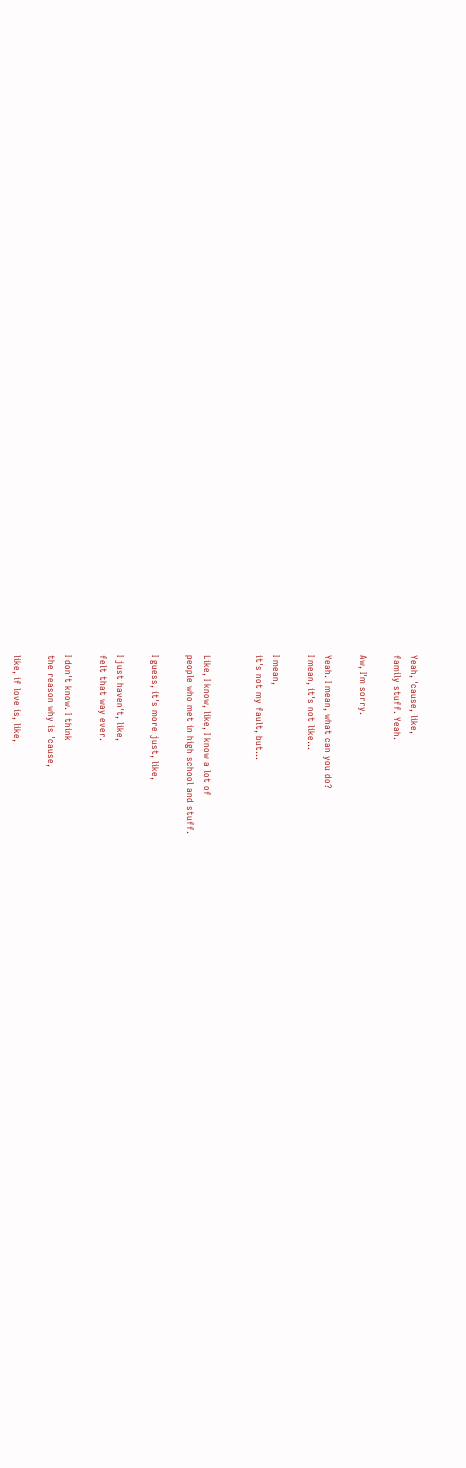Yeah, 'cause, like,
family stuff. Yeah.

Aw, I'm sorry.

Yeah. I mean, what can you do?
I mean, it's not like...

I mean,
it's not my fault, but...


Like, I know, like, I know a lot of
people who met in high school and stuff.

I guess, it's more just, like,

I just haven't, like,
felt that way ever.

I don't know. I think
the reason why is 'cause,

like, if love is, like,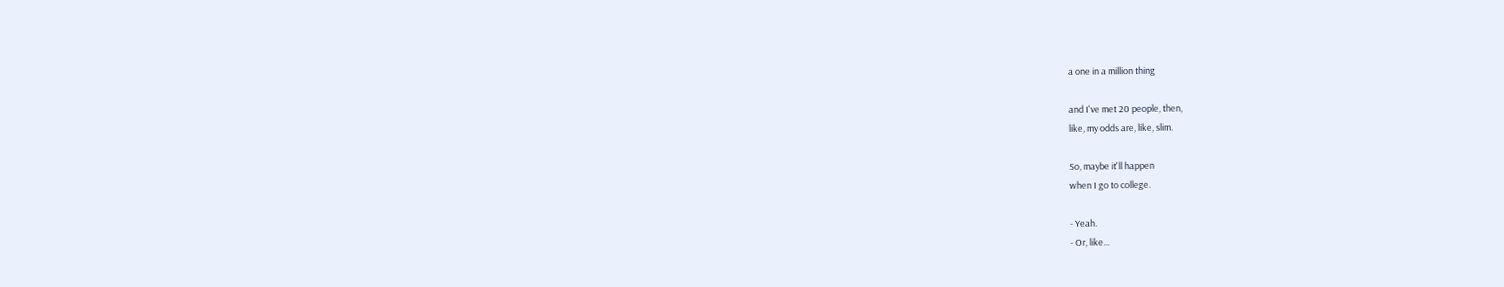a one in a million thing

and I've met 20 people, then,
like, my odds are, like, slim.

So, maybe it'll happen
when I go to college.

- Yeah.
- Or, like...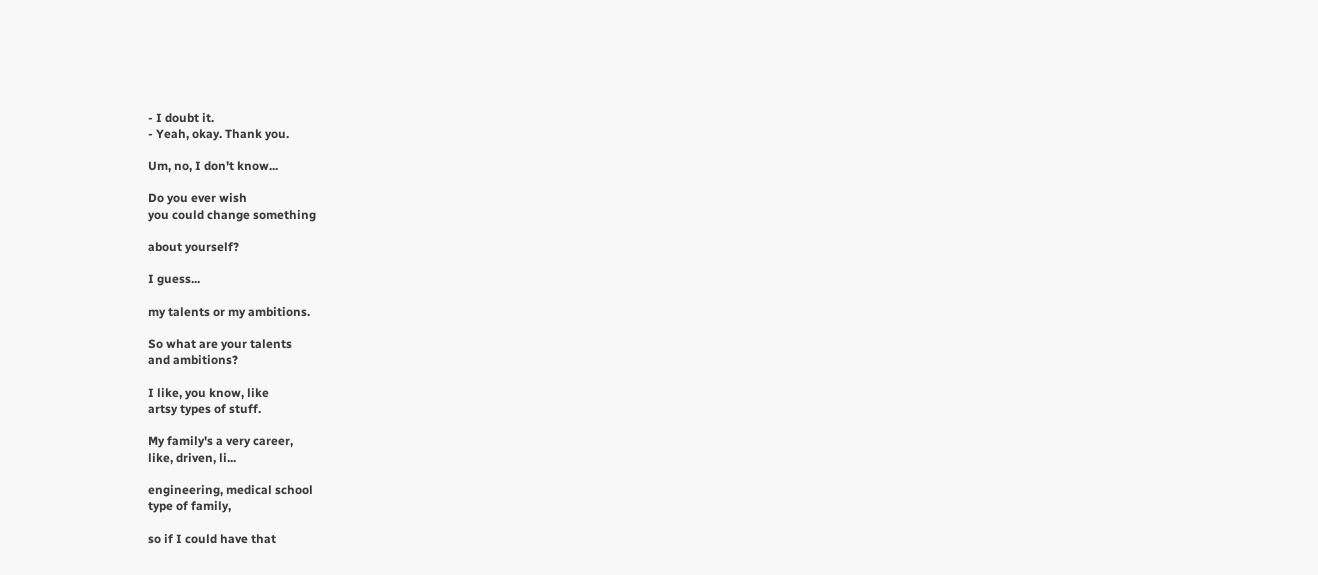- I doubt it.
- Yeah, okay. Thank you.

Um, no, I don't know...

Do you ever wish
you could change something

about yourself?

I guess...

my talents or my ambitions.

So what are your talents
and ambitions?

I like, you know, like
artsy types of stuff.

My family's a very career,
like, driven, li...

engineering, medical school
type of family,

so if I could have that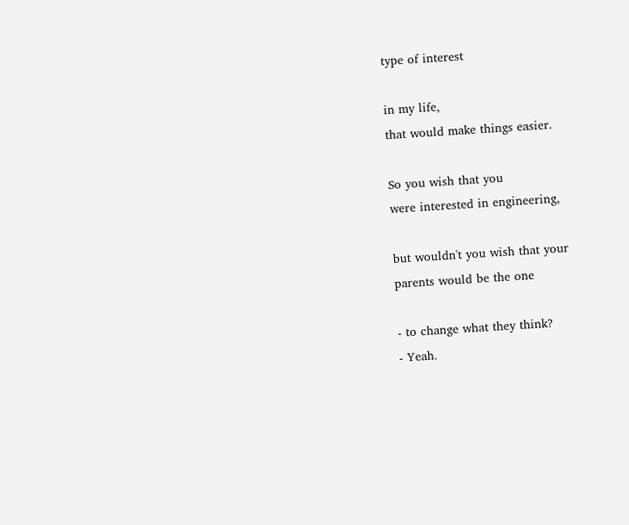type of interest

in my life,
that would make things easier.

So you wish that you
were interested in engineering,

but wouldn't you wish that your
parents would be the one

- to change what they think?
- Yeah.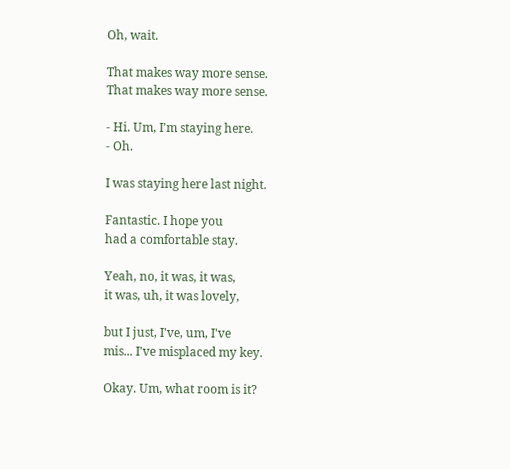Oh, wait.

That makes way more sense.
That makes way more sense.

- Hi. Um, I'm staying here.
- Oh.

I was staying here last night.

Fantastic. I hope you
had a comfortable stay.

Yeah, no, it was, it was,
it was, uh, it was lovely,

but I just, I've, um, I've
mis... I've misplaced my key.

Okay. Um, what room is it?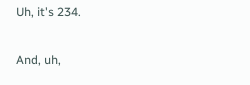Uh, it's 234.

And, uh,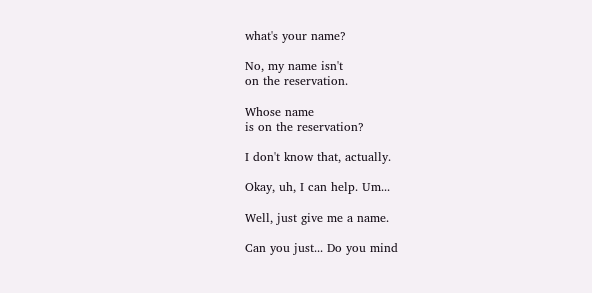what's your name?

No, my name isn't
on the reservation.

Whose name
is on the reservation?

I don't know that, actually.

Okay, uh, I can help. Um...

Well, just give me a name.

Can you just... Do you mind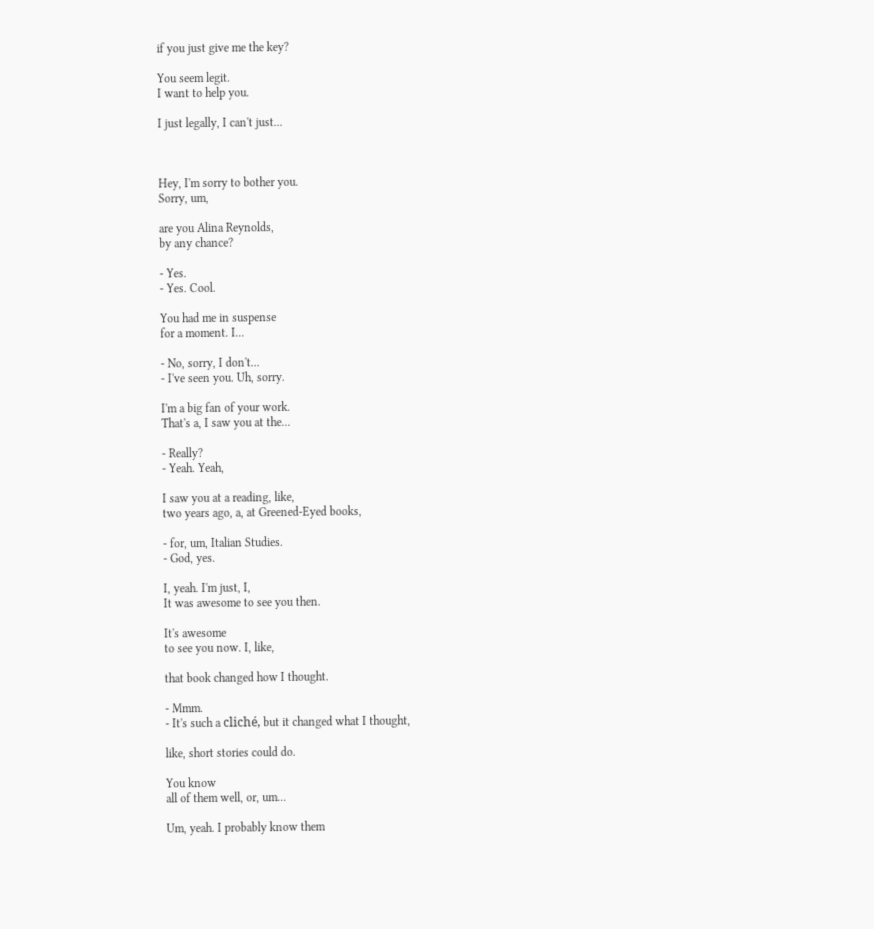if you just give me the key?

You seem legit.
I want to help you.

I just legally, I can't just...



Hey, I'm sorry to bother you.
Sorry, um,

are you Alina Reynolds,
by any chance?

- Yes.
- Yes. Cool.

You had me in suspense
for a moment. I...

- No, sorry, I don't...
- I've seen you. Uh, sorry.

I'm a big fan of your work.
That's a, I saw you at the...

- Really?
- Yeah. Yeah,

I saw you at a reading, like,
two years ago, a, at Greened-Eyed books,

- for, um, Italian Studies.
- God, yes.

I, yeah. I'm just, I,
It was awesome to see you then.

It's awesome
to see you now. I, like,

that book changed how I thought.

- Mmm.
- It's such a cliché, but it changed what I thought,

like, short stories could do.

You know
all of them well, or, um...

Um, yeah. I probably know them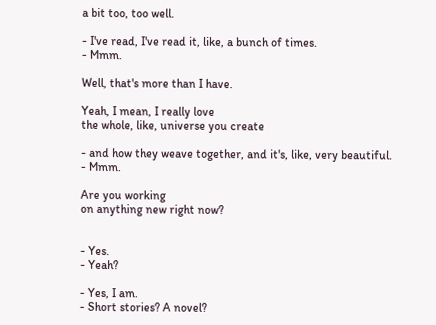a bit too, too well.

- I've read, I've read it, like, a bunch of times.
- Mmm.

Well, that's more than I have.

Yeah, I mean, I really love
the whole, like, universe you create

- and how they weave together, and it's, like, very beautiful.
- Mmm.

Are you working
on anything new right now?


- Yes.
- Yeah?

- Yes, I am.
- Short stories? A novel?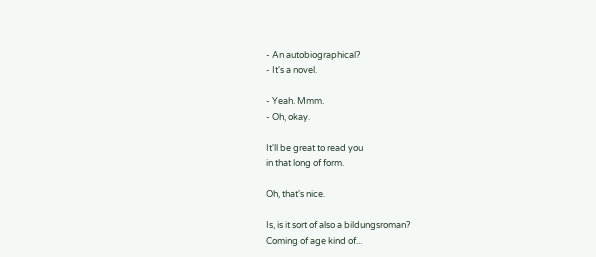- An autobiographical?
- It's a novel.

- Yeah. Mmm.
- Oh, okay.

It'll be great to read you
in that long of form.

Oh, that's nice.

Is, is it sort of also a bildungsroman?
Coming of age kind of...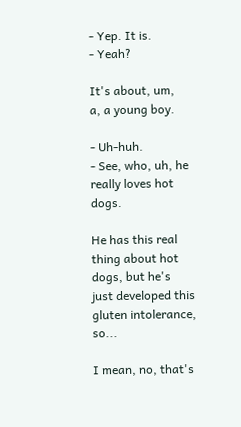- Yep. It is.
- Yeah?

It's about, um,
a, a young boy.

- Uh-huh.
- See, who, uh, he really loves hot dogs.

He has this real thing about hot dogs, but he's
just developed this gluten intolerance, so...

I mean, no, that's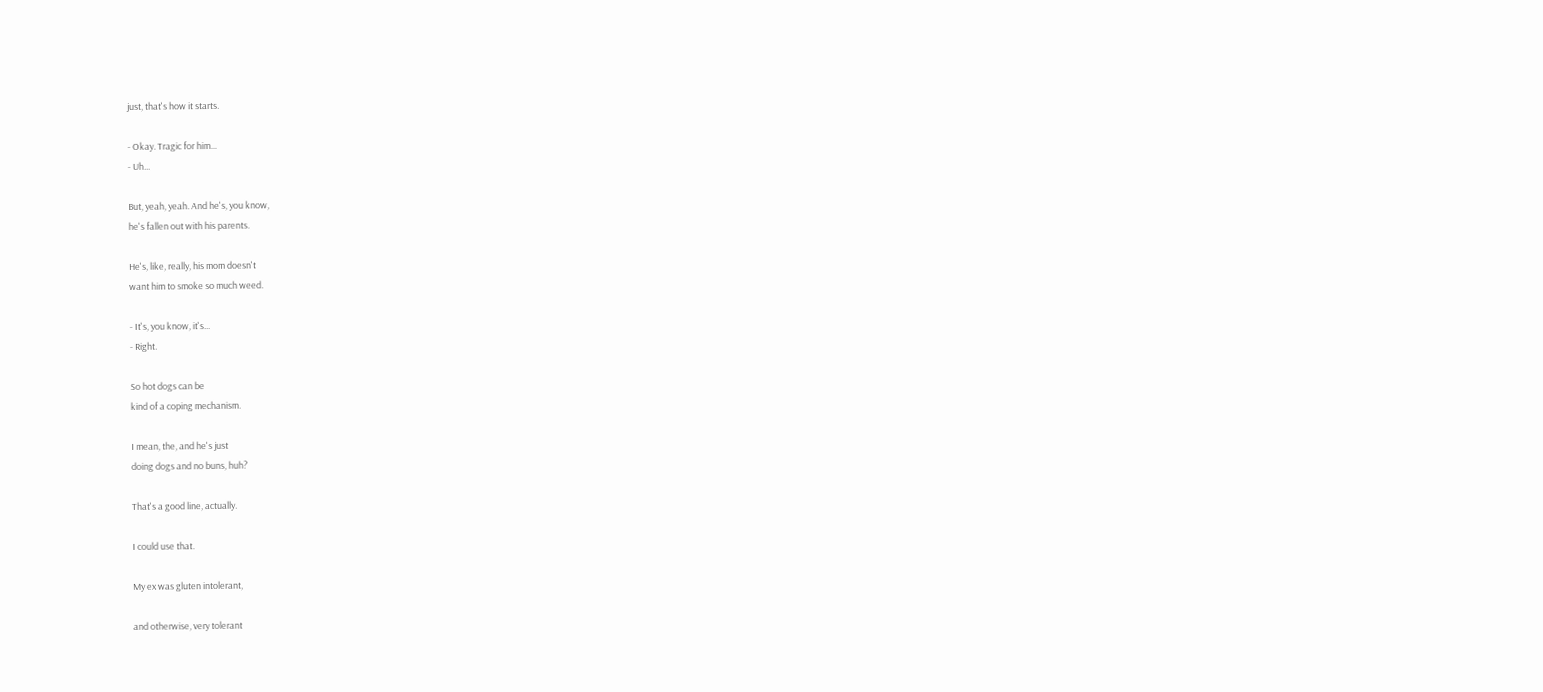just, that's how it starts.

- Okay. Tragic for him...
- Uh...

But, yeah, yeah. And he's, you know,
he's fallen out with his parents.

He's, like, really, his mom doesn't
want him to smoke so much weed.

- It's, you know, it's...
- Right.

So hot dogs can be
kind of a coping mechanism.

I mean, the, and he's just
doing dogs and no buns, huh?

That's a good line, actually.

I could use that.

My ex was gluten intolerant,

and otherwise, very tolerant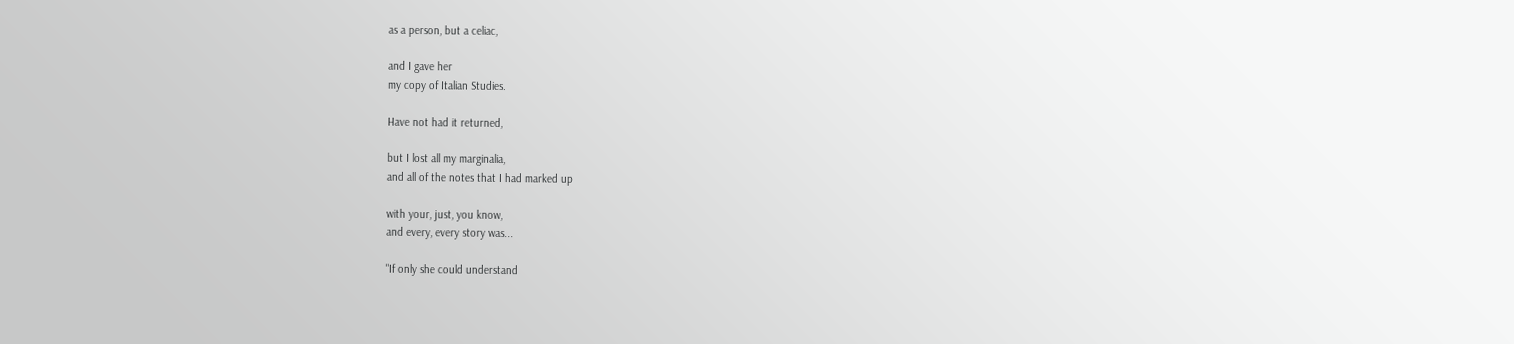as a person, but a celiac,

and I gave her
my copy of Italian Studies.

Have not had it returned,

but I lost all my marginalia,
and all of the notes that I had marked up

with your, just, you know,
and every, every story was...

"If only she could understand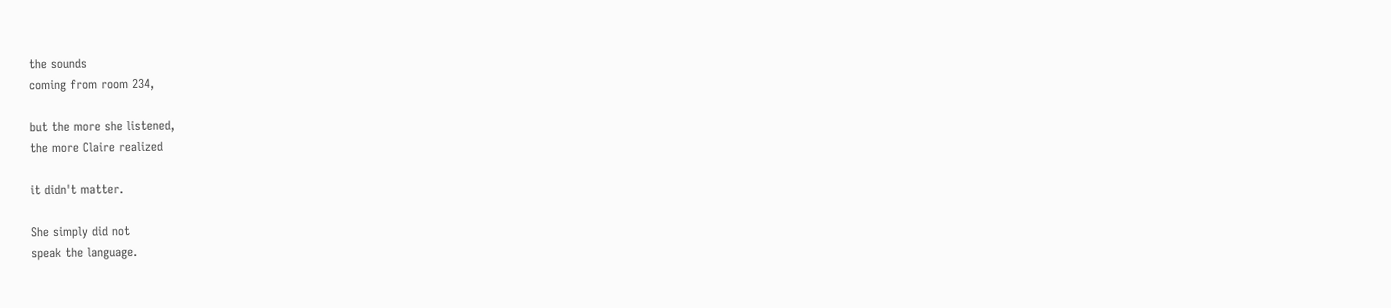the sounds
coming from room 234,

but the more she listened,
the more Claire realized

it didn't matter.

She simply did not
speak the language.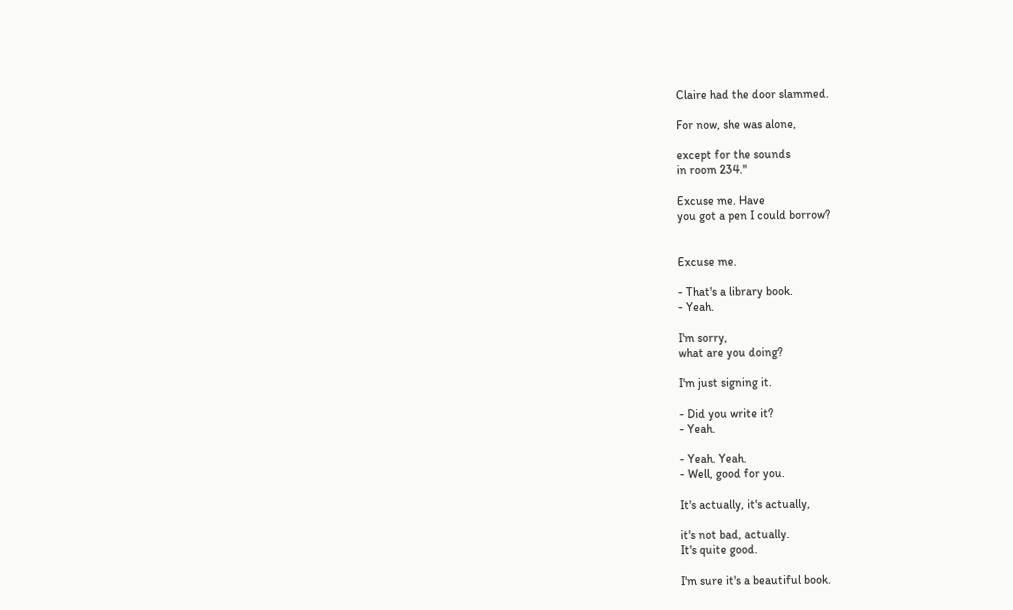Claire had the door slammed.

For now, she was alone,

except for the sounds
in room 234."

Excuse me. Have
you got a pen I could borrow?


Excuse me.

- That's a library book.
- Yeah.

I'm sorry,
what are you doing?

I'm just signing it.

- Did you write it?
- Yeah.

- Yeah. Yeah.
- Well, good for you.

It's actually, it's actually,

it's not bad, actually.
It's quite good.

I'm sure it's a beautiful book.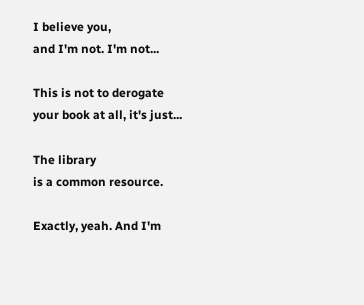I believe you,
and I'm not. I'm not...

This is not to derogate
your book at all, it's just...

The library
is a common resource.

Exactly, yeah. And I'm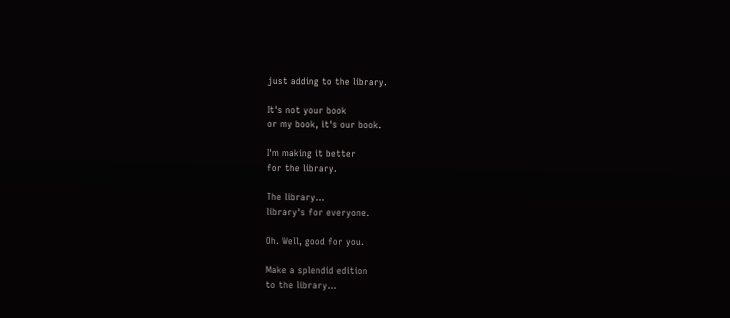just adding to the library.

It's not your book
or my book, it's our book.

I'm making it better
for the library.

The library...
library's for everyone.

Oh. Well, good for you.

Make a splendid edition
to the library...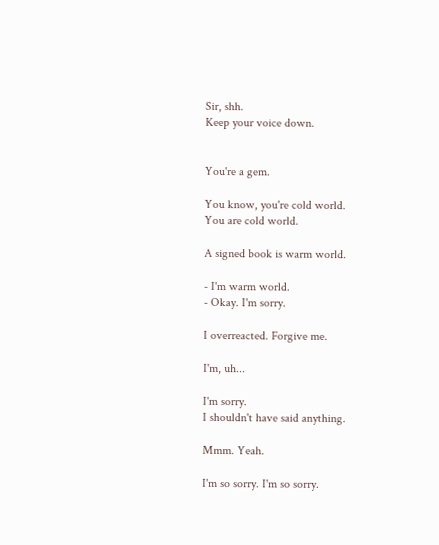Sir, shh.
Keep your voice down.


You're a gem.

You know, you're cold world.
You are cold world.

A signed book is warm world.

- I'm warm world.
- Okay. I'm sorry.

I overreacted. Forgive me.

I'm, uh...

I'm sorry.
I shouldn't have said anything.

Mmm. Yeah.

I'm so sorry. I'm so sorry.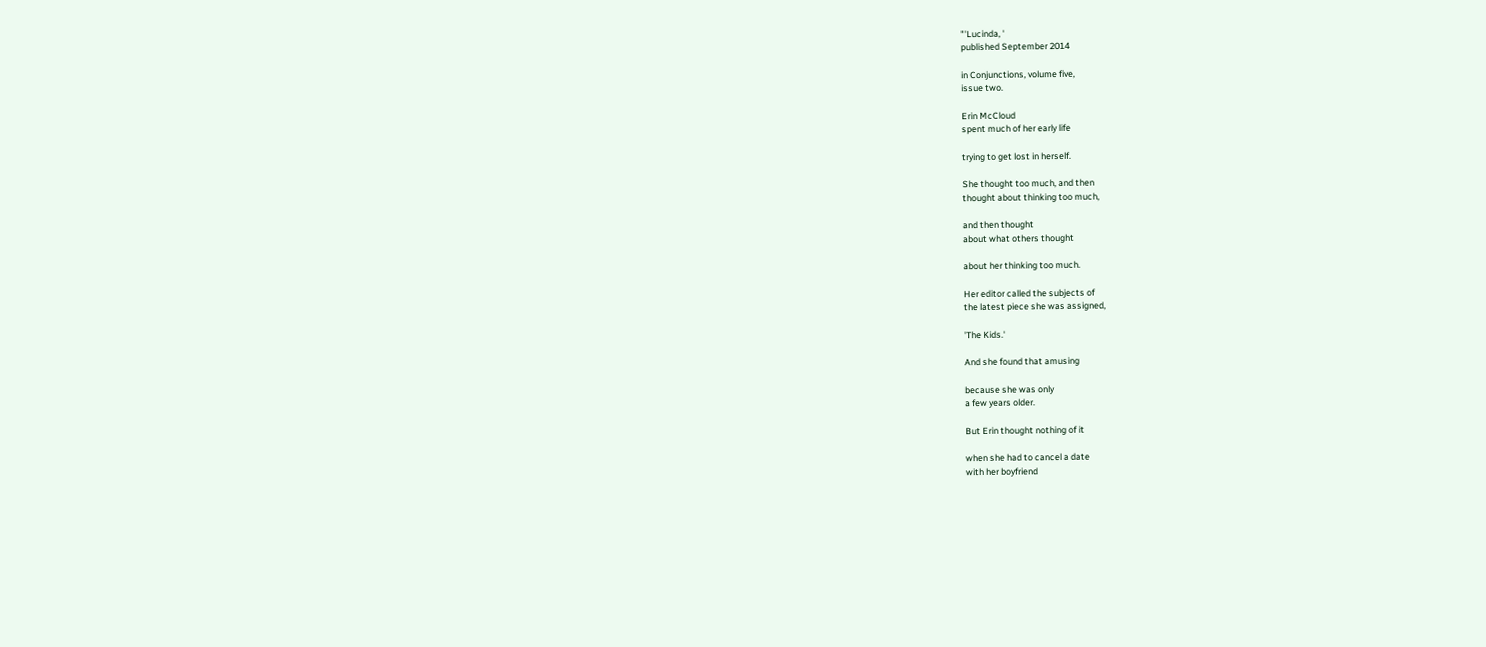"'Lucinda, '
published September 2014

in Conjunctions, volume five,
issue two.

Erin McCloud
spent much of her early life

trying to get lost in herself.

She thought too much, and then
thought about thinking too much,

and then thought
about what others thought

about her thinking too much.

Her editor called the subjects of
the latest piece she was assigned,

'The Kids.'

And she found that amusing

because she was only
a few years older.

But Erin thought nothing of it

when she had to cancel a date
with her boyfriend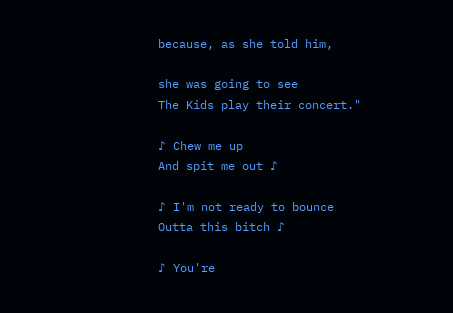because, as she told him,

she was going to see
The Kids play their concert."

♪ Chew me up
And spit me out ♪

♪ I'm not ready to bounce
Outta this bitch ♪

♪ You're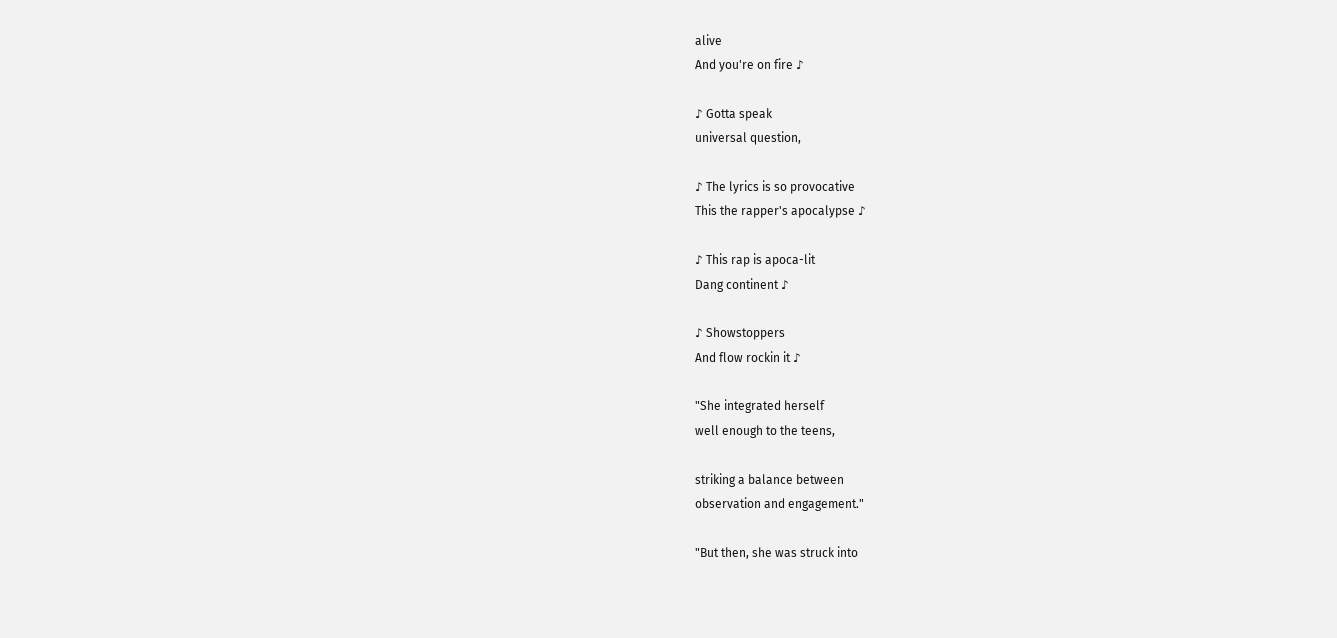alive
And you're on fire ♪

♪ Gotta speak
universal question,

♪ The lyrics is so provocative
This the rapper's apocalypse ♪

♪ This rap is apoca-lit
Dang continent ♪

♪ Showstoppers
And flow rockin it ♪

"She integrated herself
well enough to the teens,

striking a balance between
observation and engagement."

"But then, she was struck into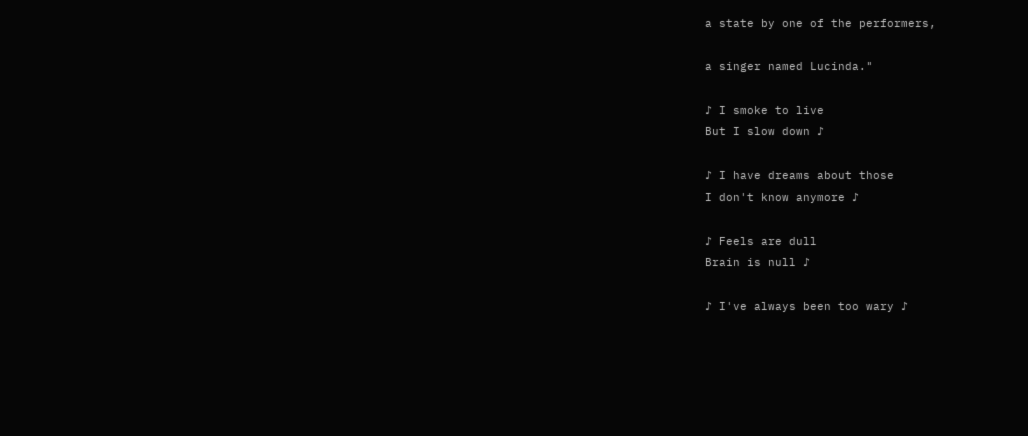a state by one of the performers,

a singer named Lucinda."

♪ I smoke to live
But I slow down ♪

♪ I have dreams about those
I don't know anymore ♪

♪ Feels are dull
Brain is null ♪

♪ I've always been too wary ♪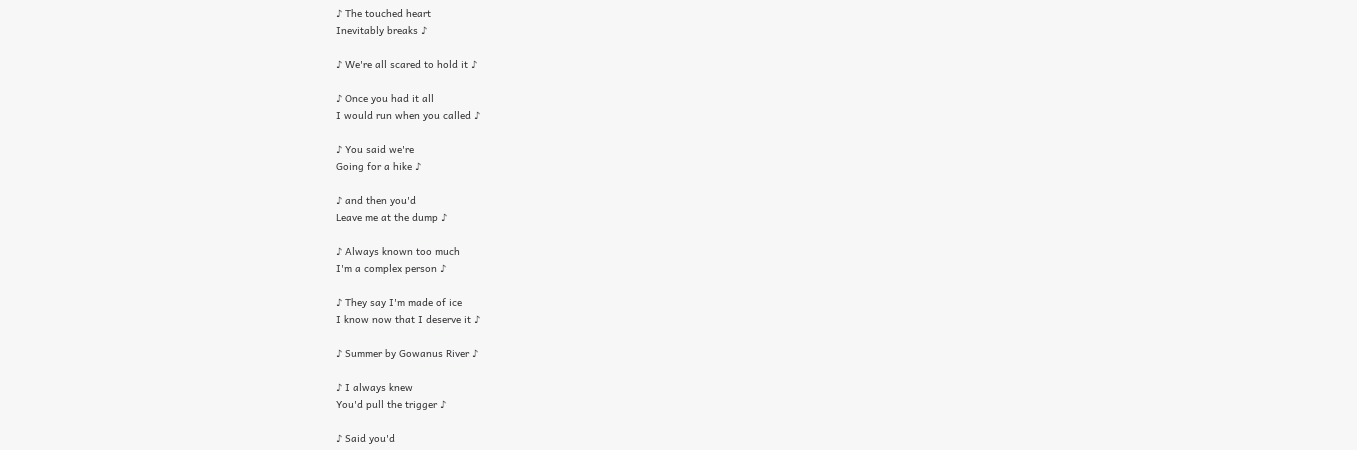♪ The touched heart
Inevitably breaks ♪

♪ We're all scared to hold it ♪

♪ Once you had it all
I would run when you called ♪

♪ You said we're
Going for a hike ♪

♪ and then you'd
Leave me at the dump ♪

♪ Always known too much
I'm a complex person ♪

♪ They say I'm made of ice
I know now that I deserve it ♪

♪ Summer by Gowanus River ♪

♪ I always knew
You'd pull the trigger ♪

♪ Said you'd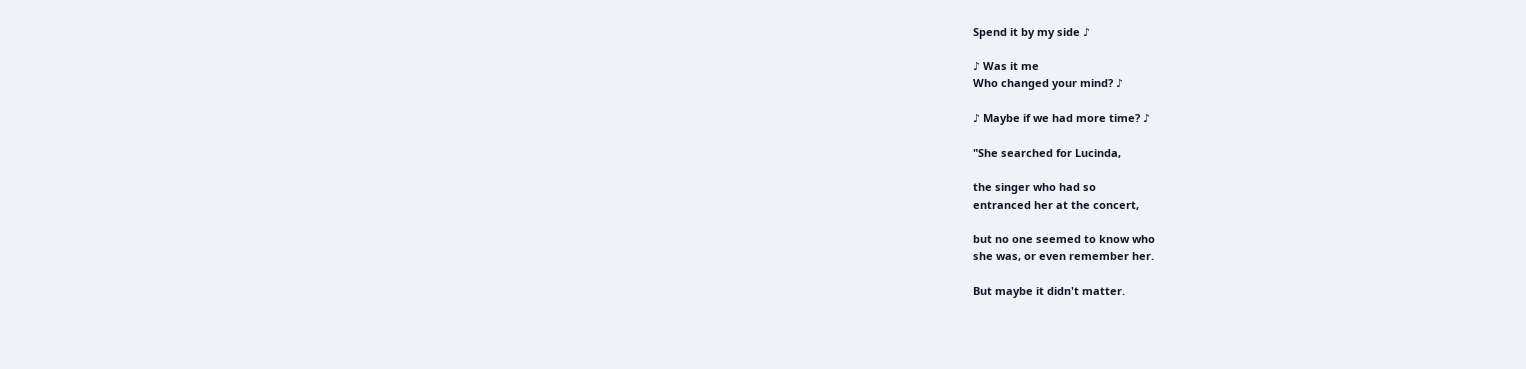Spend it by my side ♪

♪ Was it me
Who changed your mind? ♪

♪ Maybe if we had more time? ♪

"She searched for Lucinda,

the singer who had so
entranced her at the concert,

but no one seemed to know who
she was, or even remember her.

But maybe it didn't matter.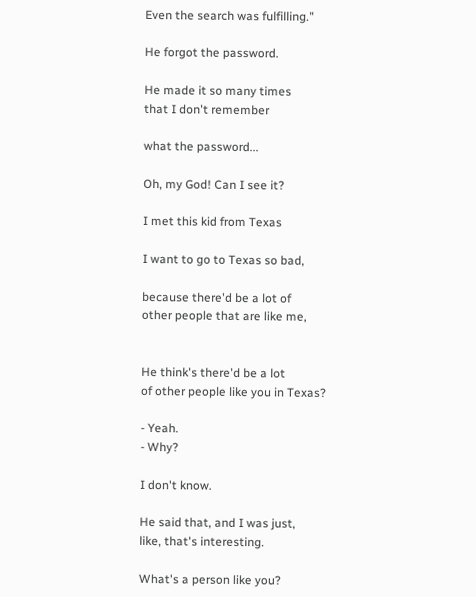Even the search was fulfilling."

He forgot the password.

He made it so many times
that I don't remember

what the password...

Oh, my God! Can I see it?

I met this kid from Texas

I want to go to Texas so bad,

because there'd be a lot of
other people that are like me,


He think's there'd be a lot
of other people like you in Texas?

- Yeah.
- Why?

I don't know.

He said that, and I was just,
like, that's interesting.

What's a person like you?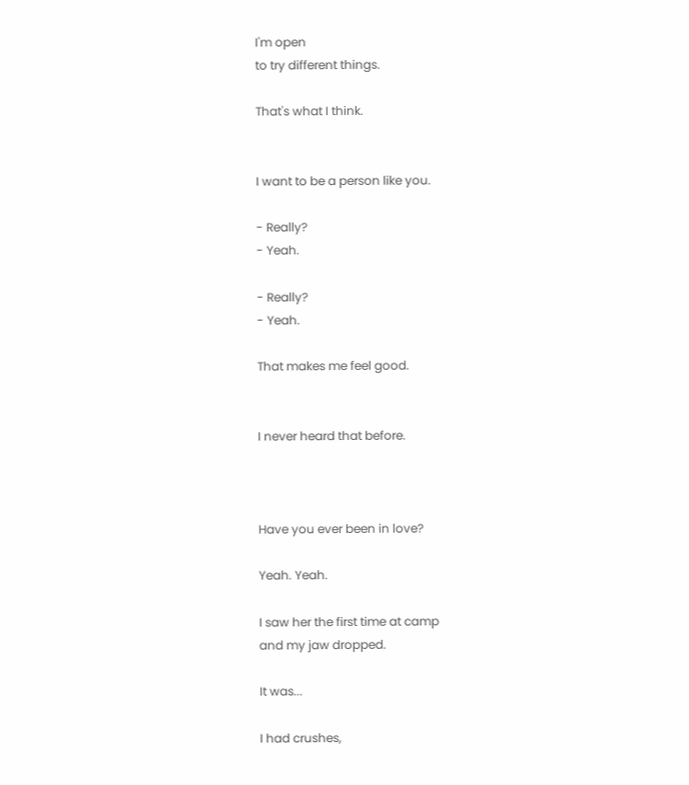I'm open
to try different things.

That's what I think.


I want to be a person like you.

- Really?
- Yeah.

- Really?
- Yeah.

That makes me feel good.


I never heard that before.



Have you ever been in love?

Yeah. Yeah.

I saw her the first time at camp
and my jaw dropped.

It was...

I had crushes,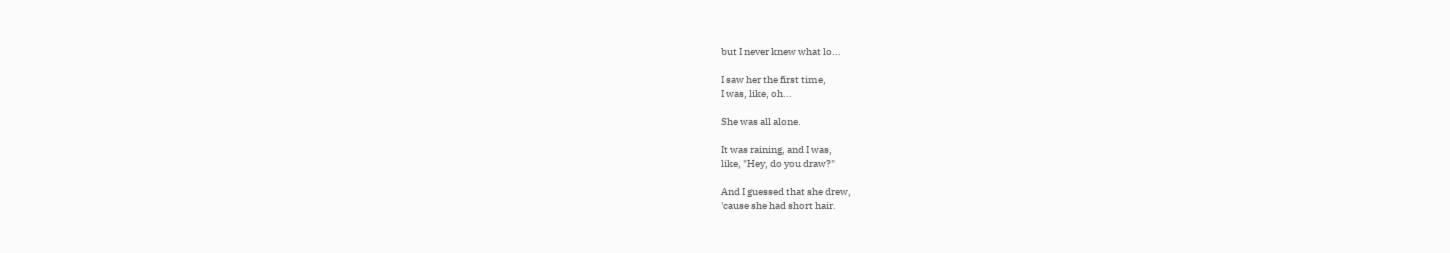but I never knew what lo...

I saw her the first time,
I was, like, oh...

She was all alone.

It was raining, and I was,
like, "Hey, do you draw?"

And I guessed that she drew,
'cause she had short hair.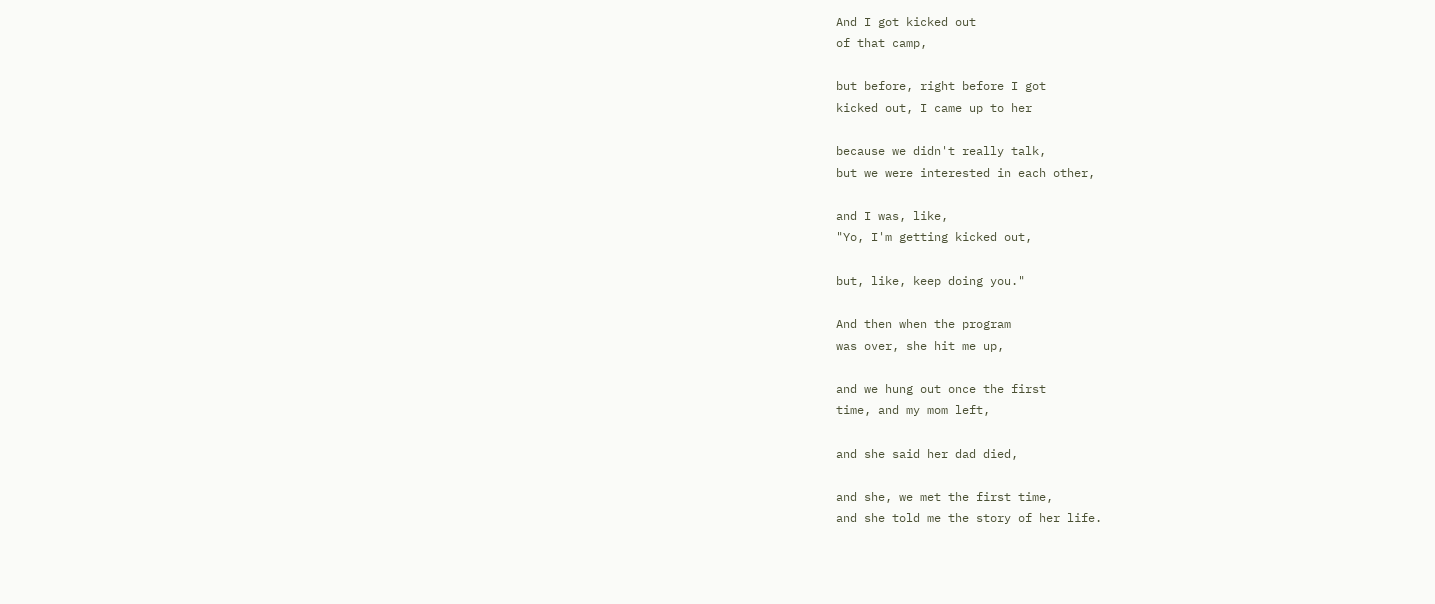And I got kicked out
of that camp,

but before, right before I got
kicked out, I came up to her

because we didn't really talk,
but we were interested in each other,

and I was, like,
"Yo, I'm getting kicked out,

but, like, keep doing you."

And then when the program
was over, she hit me up,

and we hung out once the first
time, and my mom left,

and she said her dad died,

and she, we met the first time,
and she told me the story of her life.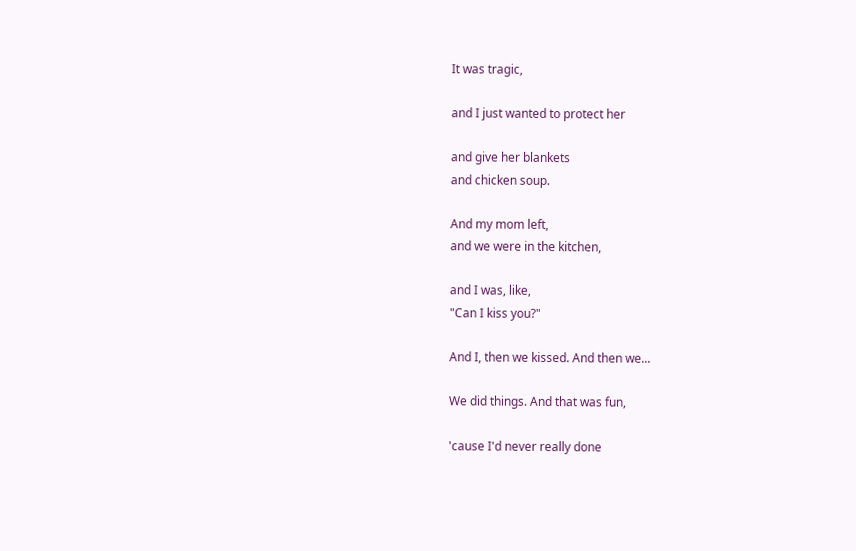It was tragic,

and I just wanted to protect her

and give her blankets
and chicken soup.

And my mom left,
and we were in the kitchen,

and I was, like,
"Can I kiss you?"

And I, then we kissed. And then we...

We did things. And that was fun,

'cause I'd never really done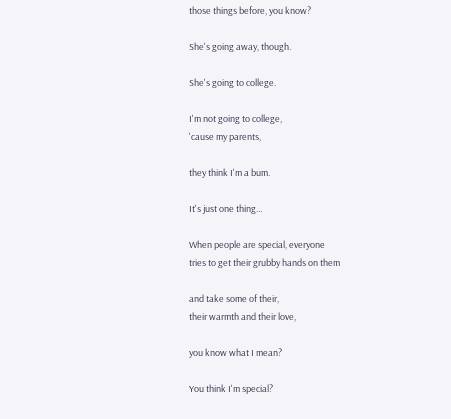those things before, you know?

She's going away, though.

She's going to college.

I'm not going to college,
'cause my parents,

they think I'm a bum.

It's just one thing...

When people are special, everyone
tries to get their grubby hands on them

and take some of their,
their warmth and their love,

you know what I mean?

You think I'm special?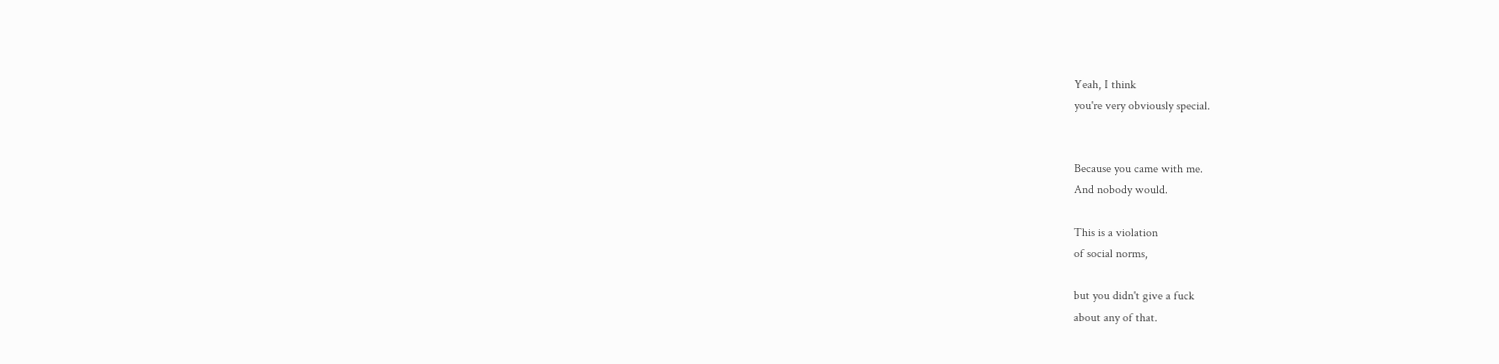Yeah, I think
you're very obviously special.


Because you came with me.
And nobody would.

This is a violation
of social norms,

but you didn't give a fuck
about any of that.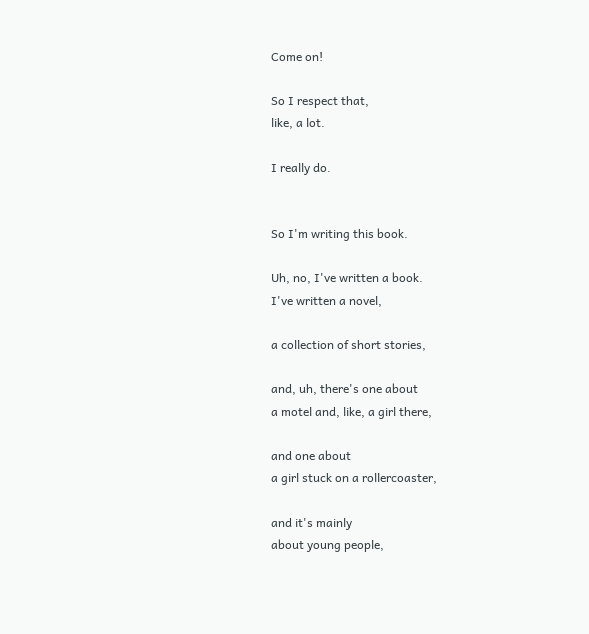Come on!

So I respect that,
like, a lot.

I really do.


So I'm writing this book.

Uh, no, I've written a book.
I've written a novel,

a collection of short stories,

and, uh, there's one about
a motel and, like, a girl there,

and one about
a girl stuck on a rollercoaster,

and it's mainly
about young people,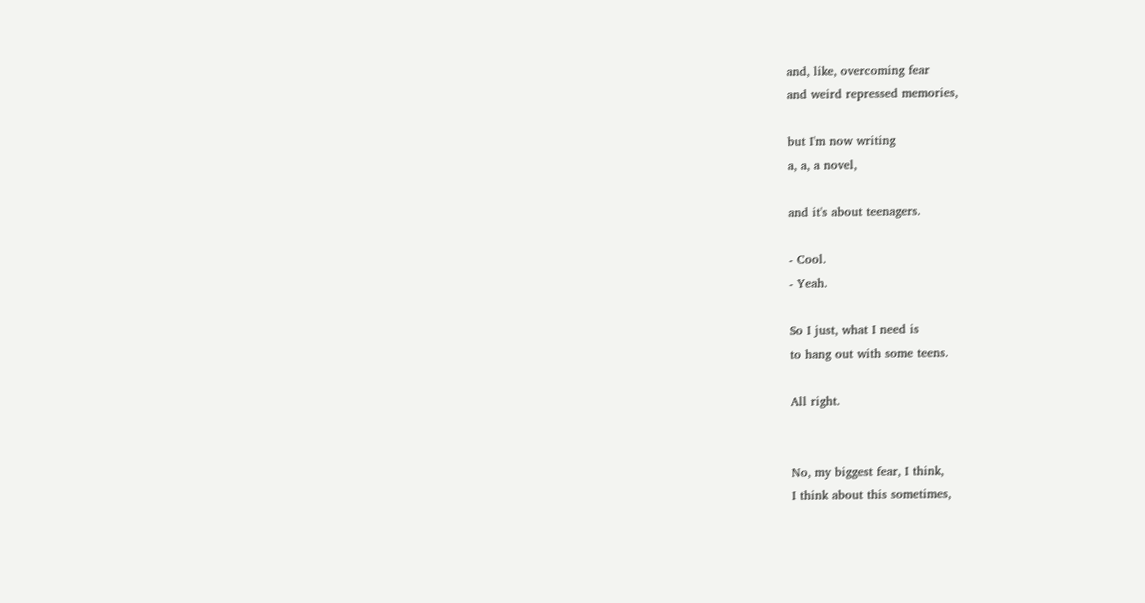and, like, overcoming fear
and weird repressed memories,

but I'm now writing
a, a, a novel,

and it's about teenagers.

- Cool.
- Yeah.

So I just, what I need is
to hang out with some teens.

All right.


No, my biggest fear, I think,
I think about this sometimes,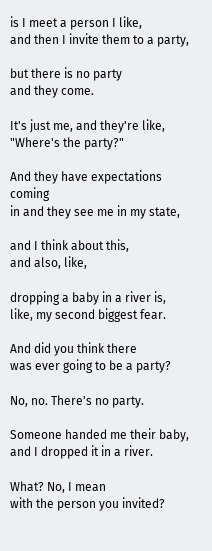is I meet a person I like,
and then I invite them to a party,

but there is no party
and they come.

It's just me, and they're like,
"Where's the party?"

And they have expectations coming
in and they see me in my state,

and I think about this,
and also, like,

dropping a baby in a river is,
like, my second biggest fear.

And did you think there
was ever going to be a party?

No, no. There's no party.

Someone handed me their baby,
and I dropped it in a river.

What? No, I mean
with the person you invited?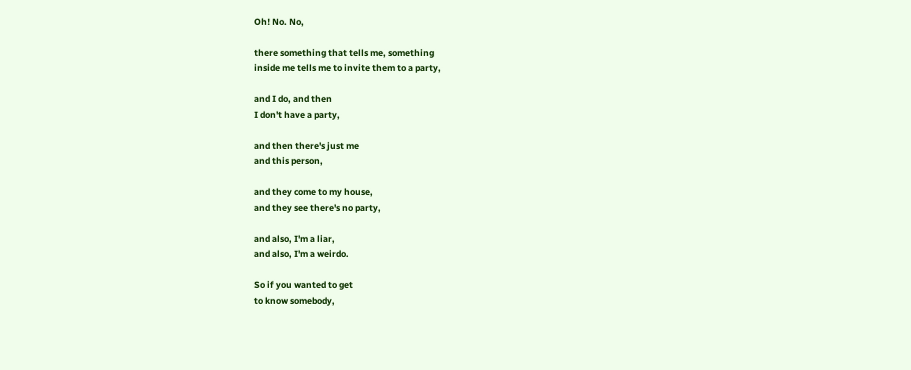Oh! No. No,

there something that tells me, something
inside me tells me to invite them to a party,

and I do, and then
I don't have a party,

and then there's just me
and this person,

and they come to my house,
and they see there's no party,

and also, I'm a liar,
and also, I'm a weirdo.

So if you wanted to get
to know somebody,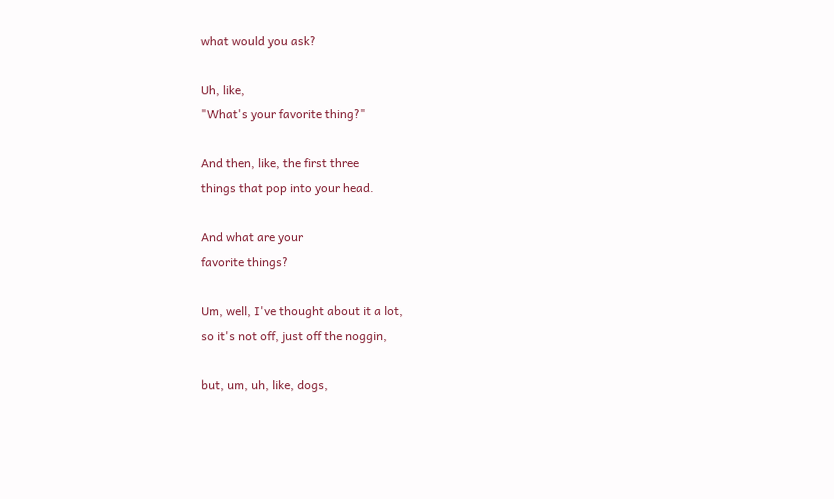what would you ask?

Uh, like,
"What's your favorite thing?"

And then, like, the first three
things that pop into your head.

And what are your
favorite things?

Um, well, I've thought about it a lot,
so it's not off, just off the noggin,

but, um, uh, like, dogs,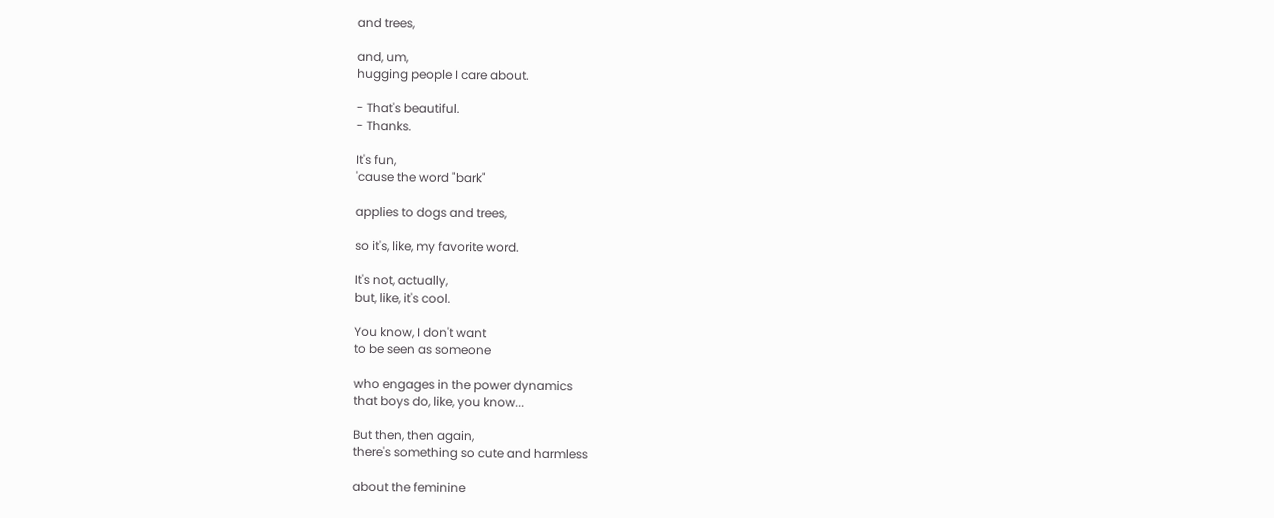and trees,

and, um,
hugging people I care about.

- That's beautiful.
- Thanks.

It's fun,
'cause the word "bark"

applies to dogs and trees,

so it's, like, my favorite word.

It's not, actually,
but, like, it's cool.

You know, I don't want
to be seen as someone

who engages in the power dynamics
that boys do, like, you know...

But then, then again,
there's something so cute and harmless

about the feminine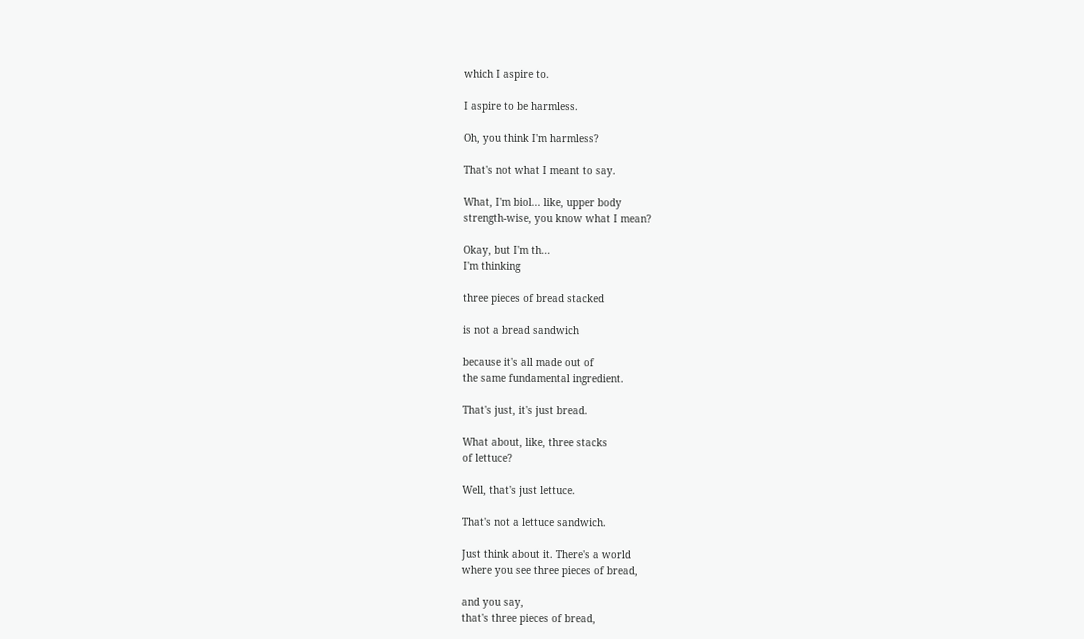which I aspire to.

I aspire to be harmless.

Oh, you think I'm harmless?

That's not what I meant to say.

What, I'm biol... like, upper body
strength-wise, you know what I mean?

Okay, but I'm th...
I'm thinking

three pieces of bread stacked

is not a bread sandwich

because it's all made out of
the same fundamental ingredient.

That's just, it's just bread.

What about, like, three stacks
of lettuce?

Well, that's just lettuce.

That's not a lettuce sandwich.

Just think about it. There's a world
where you see three pieces of bread,

and you say,
that's three pieces of bread,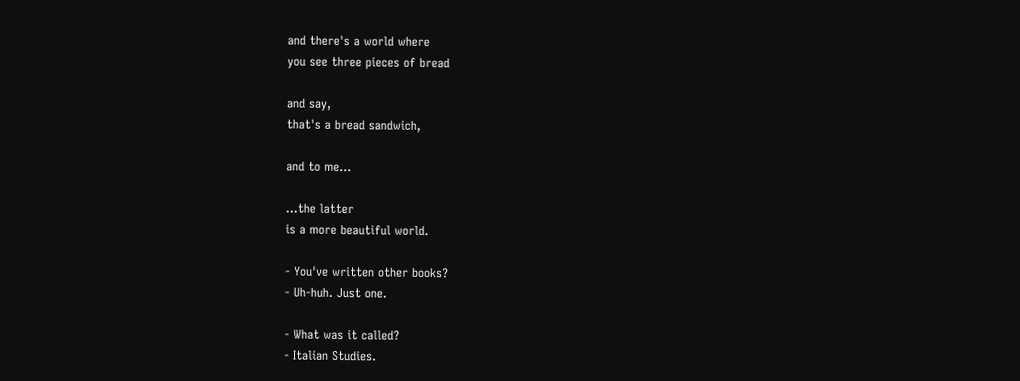and there's a world where
you see three pieces of bread

and say,
that's a bread sandwich,

and to me...

...the latter
is a more beautiful world.

- You've written other books?
- Uh-huh. Just one.

- What was it called?
- Italian Studies.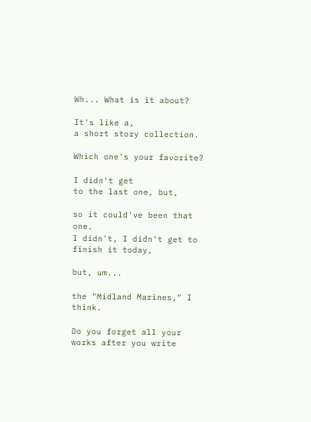Wh... What is it about?

It's like a,
a short story collection.

Which one's your favorite?

I didn't get
to the last one, but,

so it could've been that one.
I didn't, I didn't get to finish it today,

but, um...

the "Midland Marines," I think.

Do you forget all your
works after you write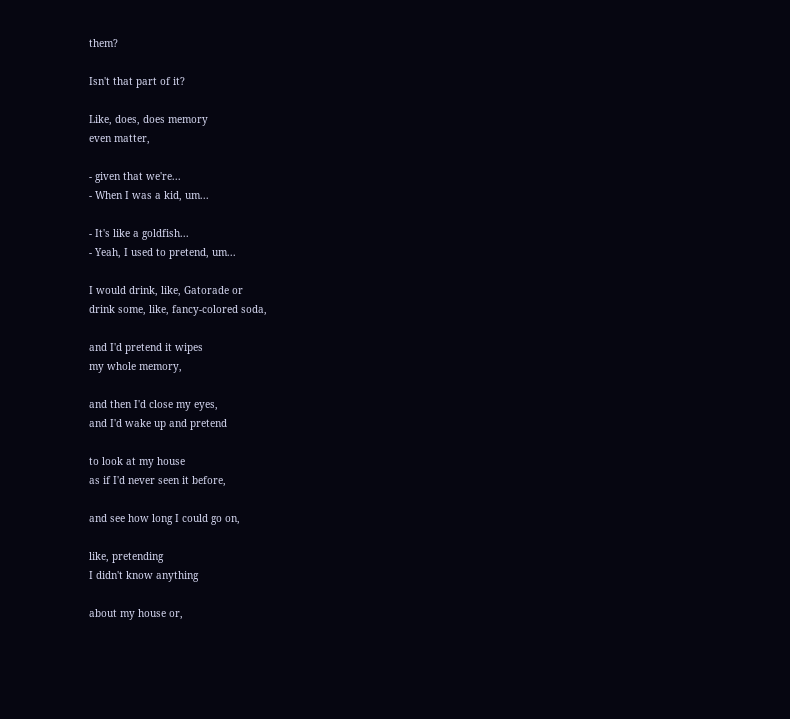them?

Isn't that part of it?

Like, does, does memory
even matter,

- given that we're...
- When I was a kid, um...

- It's like a goldfish...
- Yeah, I used to pretend, um...

I would drink, like, Gatorade or
drink some, like, fancy-colored soda,

and I'd pretend it wipes
my whole memory,

and then I'd close my eyes,
and I'd wake up and pretend

to look at my house
as if I'd never seen it before,

and see how long I could go on,

like, pretending
I didn't know anything

about my house or,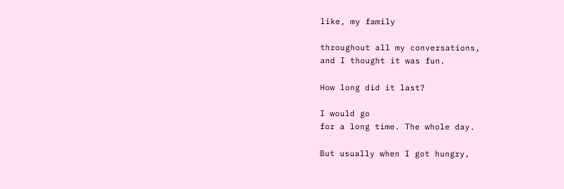like, my family

throughout all my conversations,
and I thought it was fun.

How long did it last?

I would go
for a long time. The whole day.

But usually when I got hungry,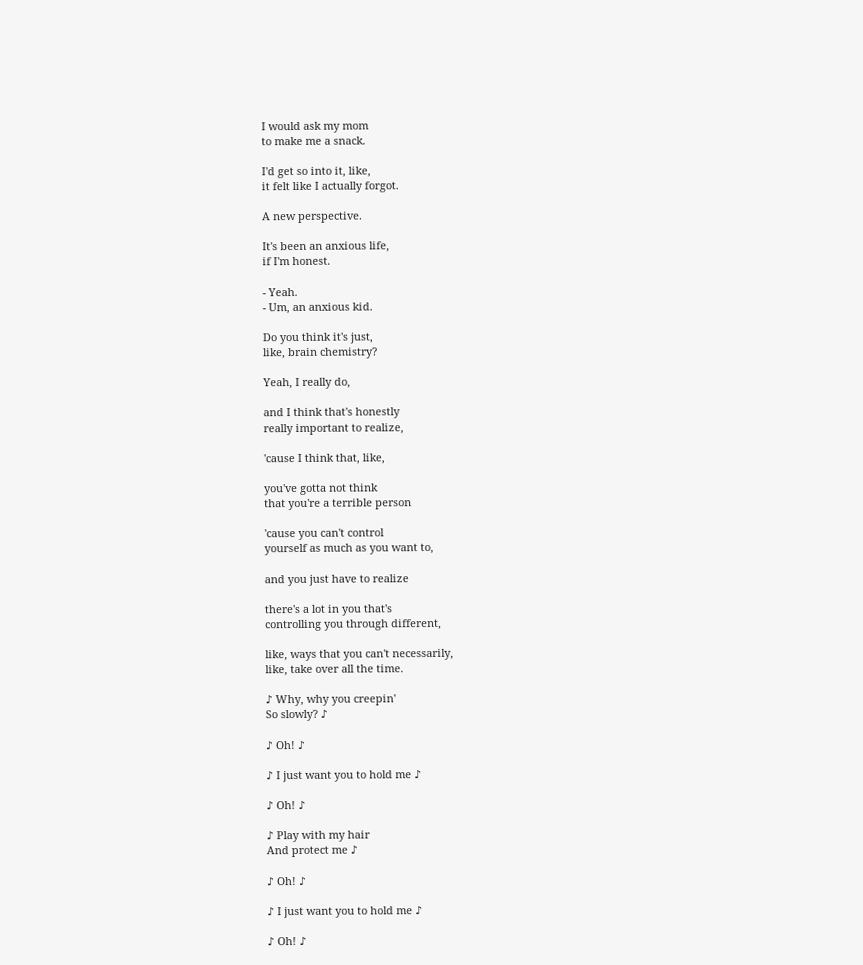I would ask my mom
to make me a snack.

I'd get so into it, like,
it felt like I actually forgot.

A new perspective.

It's been an anxious life,
if I'm honest.

- Yeah.
- Um, an anxious kid.

Do you think it's just,
like, brain chemistry?

Yeah, I really do,

and I think that's honestly
really important to realize,

'cause I think that, like,

you've gotta not think
that you're a terrible person

'cause you can't control
yourself as much as you want to,

and you just have to realize

there's a lot in you that's
controlling you through different,

like, ways that you can't necessarily,
like, take over all the time.

♪ Why, why you creepin'
So slowly? ♪

♪ Oh! ♪

♪ I just want you to hold me ♪

♪ Oh! ♪

♪ Play with my hair
And protect me ♪

♪ Oh! ♪

♪ I just want you to hold me ♪

♪ Oh! ♪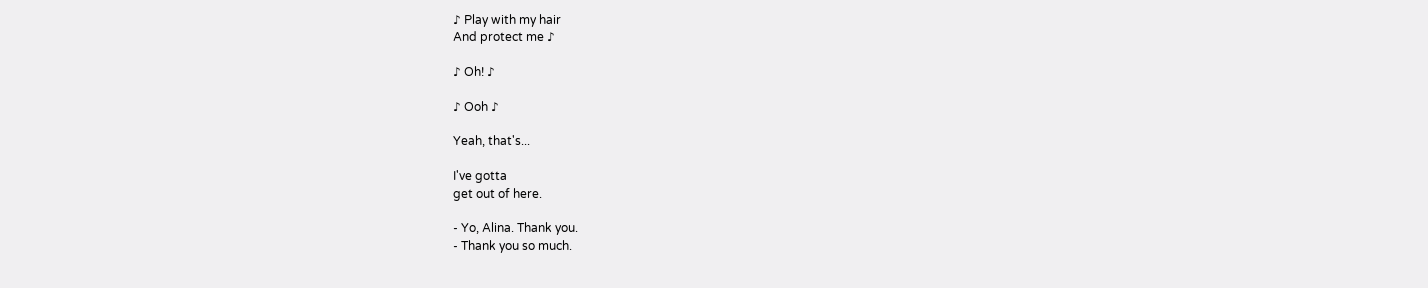♪ Play with my hair
And protect me ♪

♪ Oh! ♪

♪ Ooh ♪

Yeah, that's...

I've gotta
get out of here.

- Yo, Alina. Thank you.
- Thank you so much.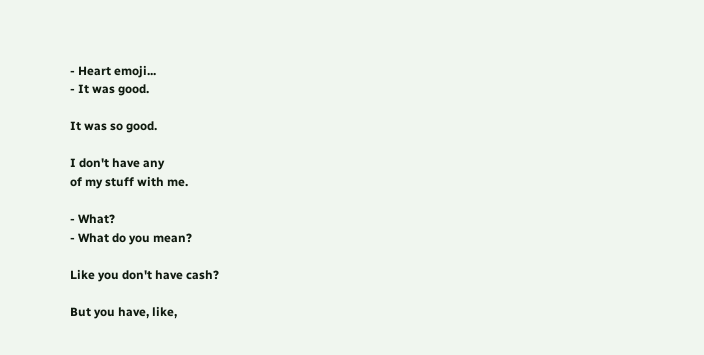- Heart emoji...
- It was good.

It was so good.

I don't have any
of my stuff with me.

- What?
- What do you mean?

Like you don't have cash?

But you have, like,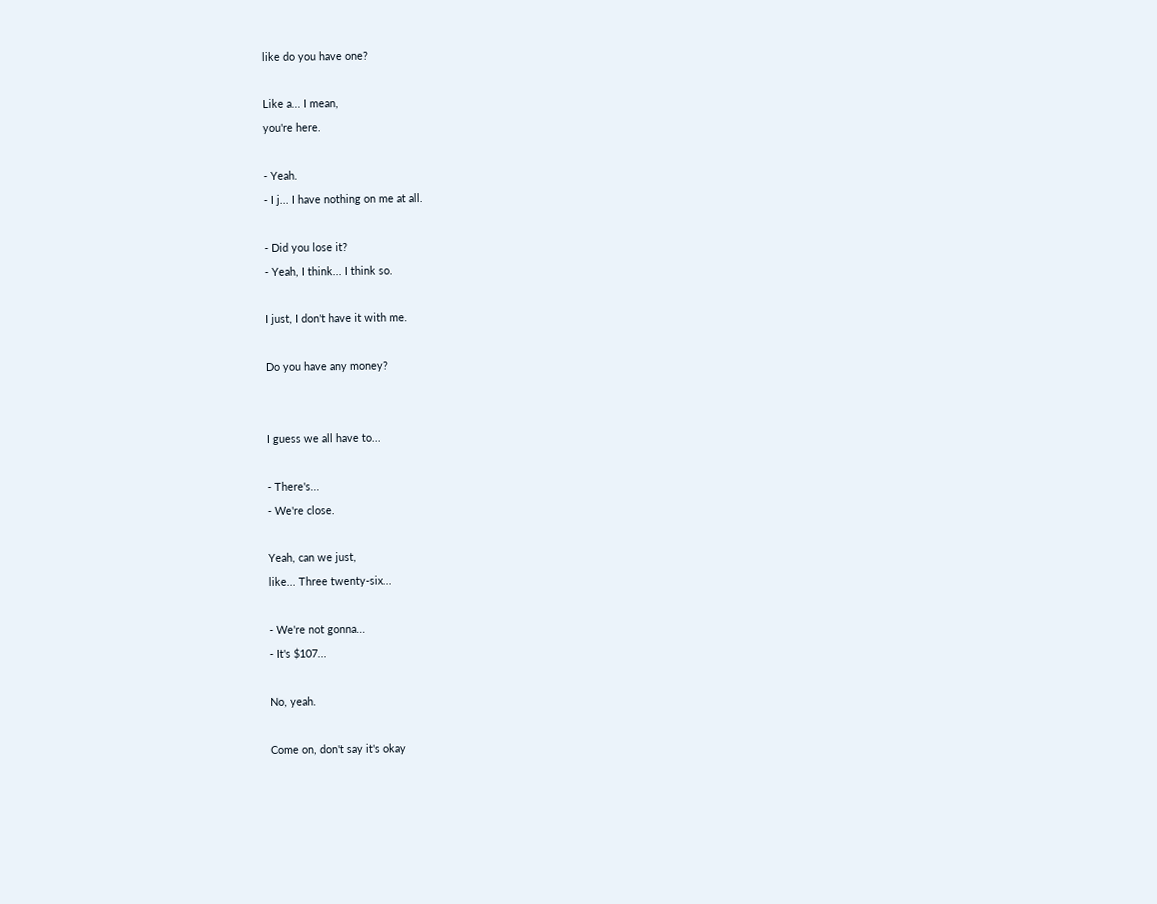like do you have one?

Like a... I mean,
you're here.

- Yeah.
- I j... I have nothing on me at all.

- Did you lose it?
- Yeah, I think... I think so.

I just, I don't have it with me.

Do you have any money?


I guess we all have to...

- There's...
- We're close.

Yeah, can we just,
like... Three twenty-six...

- We're not gonna...
- It's $107...

No, yeah.

Come on, don't say it's okay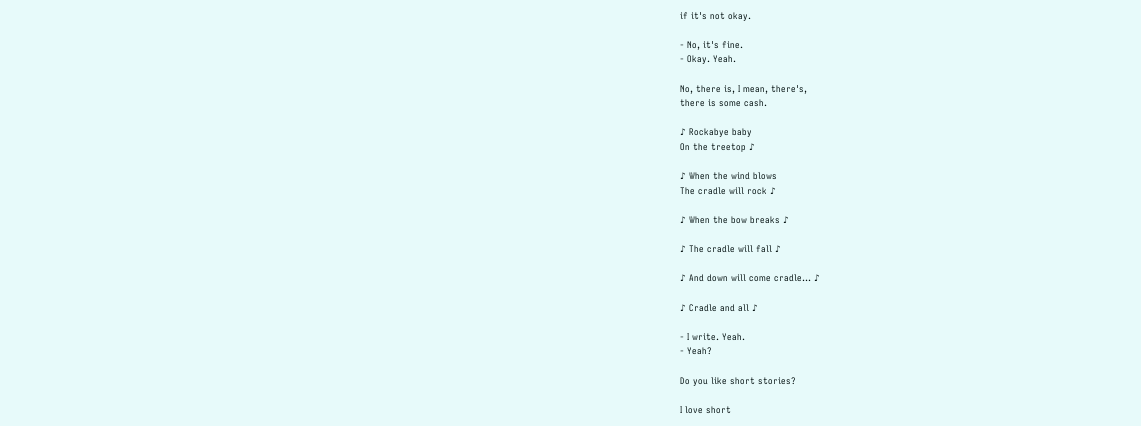if it's not okay.

- No, it's fine.
- Okay. Yeah.

No, there is, I mean, there's,
there is some cash.

♪ Rockabye baby
On the treetop ♪

♪ When the wind blows
The cradle will rock ♪

♪ When the bow breaks ♪

♪ The cradle will fall ♪

♪ And down will come cradle... ♪

♪ Cradle and all ♪

- I write. Yeah.
- Yeah?

Do you like short stories?

I love short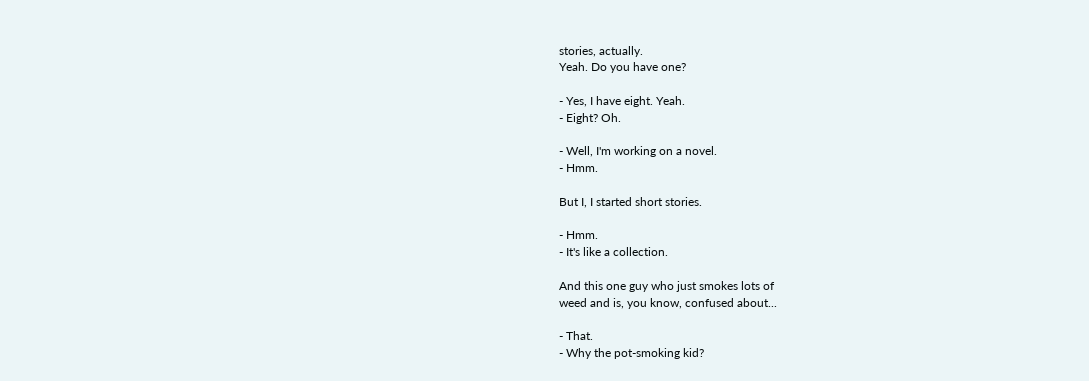stories, actually.
Yeah. Do you have one?

- Yes, I have eight. Yeah.
- Eight? Oh.

- Well, I'm working on a novel.
- Hmm.

But I, I started short stories.

- Hmm.
- It's like a collection.

And this one guy who just smokes lots of
weed and is, you know, confused about...

- That.
- Why the pot-smoking kid?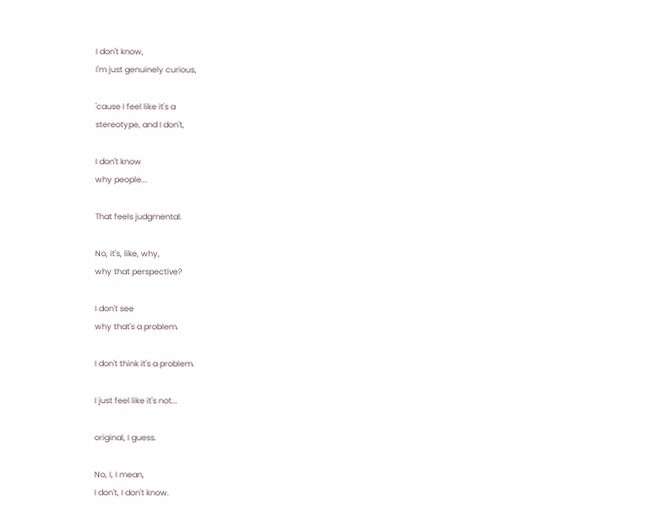I don't know,
I'm just genuinely curious,

'cause I feel like it's a
stereotype, and I don't,

I don't know
why people...

That feels judgmental.

No, it's, like, why,
why that perspective?

I don't see
why that's a problem.

I don't think it's a problem.

I just feel like it's not...

original, I guess.

No, I, I mean,
I don't, I don't know.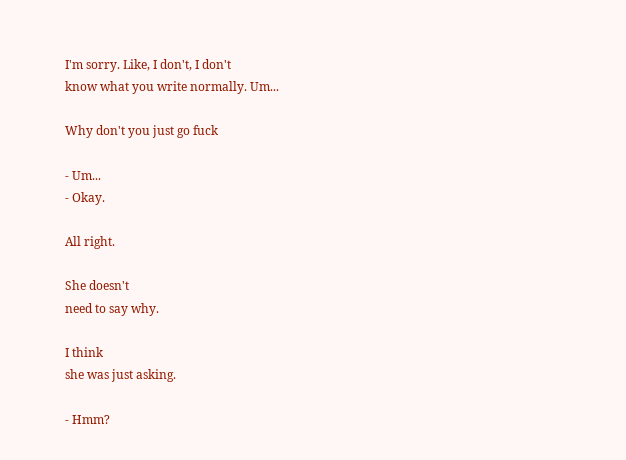I'm sorry. Like, I don't, I don't
know what you write normally. Um...

Why don't you just go fuck

- Um...
- Okay.

All right.

She doesn't
need to say why.

I think
she was just asking.

- Hmm?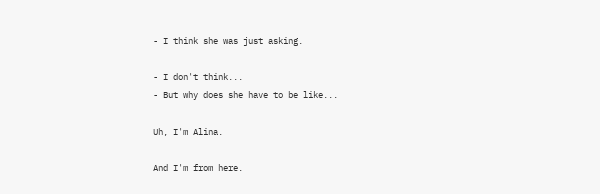- I think she was just asking.

- I don't think...
- But why does she have to be like...

Uh, I'm Alina.

And I'm from here.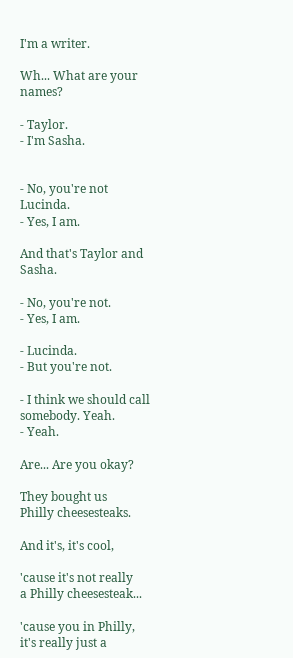I'm a writer.

Wh... What are your names?

- Taylor.
- I'm Sasha.


- No, you're not Lucinda.
- Yes, I am.

And that's Taylor and Sasha.

- No, you're not.
- Yes, I am.

- Lucinda.
- But you're not.

- I think we should call somebody. Yeah.
- Yeah.

Are... Are you okay?

They bought us
Philly cheesesteaks.

And it's, it's cool,

'cause it's not really
a Philly cheesesteak...

'cause you in Philly,
it's really just a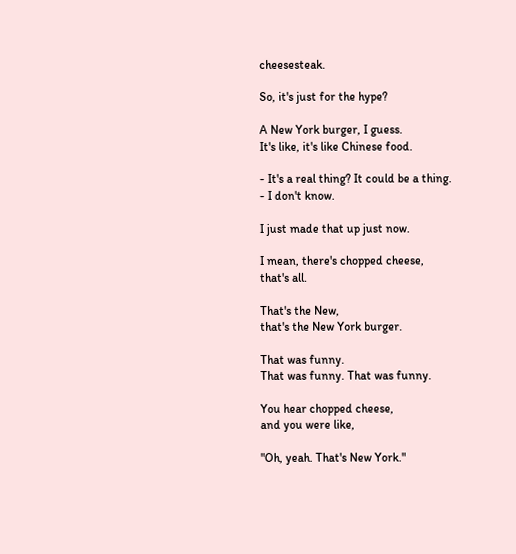cheesesteak.

So, it's just for the hype?

A New York burger, I guess.
It's like, it's like Chinese food.

- It's a real thing? It could be a thing.
- I don't know.

I just made that up just now.

I mean, there's chopped cheese,
that's all.

That's the New,
that's the New York burger.

That was funny.
That was funny. That was funny.

You hear chopped cheese,
and you were like,

"Oh, yeah. That's New York."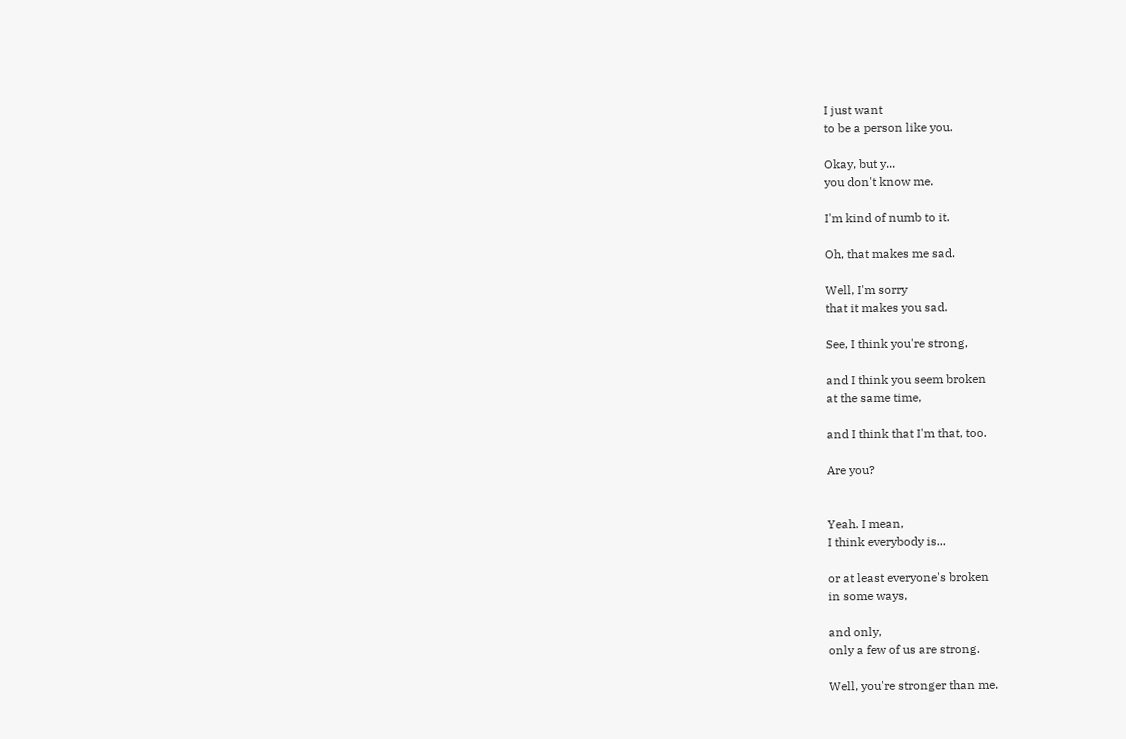I just want
to be a person like you.

Okay, but y...
you don't know me.

I'm kind of numb to it.

Oh, that makes me sad.

Well, I'm sorry
that it makes you sad.

See, I think you're strong,

and I think you seem broken
at the same time,

and I think that I'm that, too.

Are you?


Yeah. I mean,
I think everybody is...

or at least everyone's broken
in some ways,

and only,
only a few of us are strong.

Well, you're stronger than me.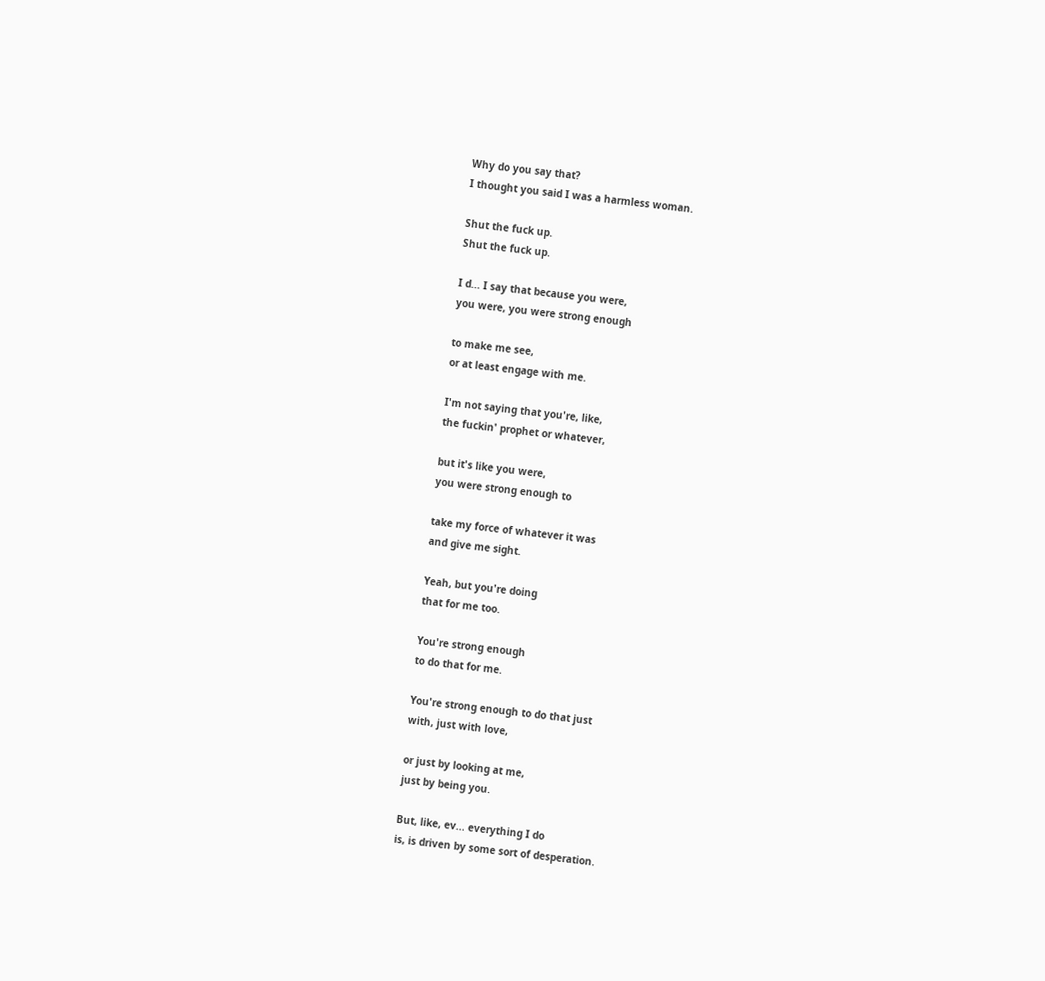Why do you say that?
I thought you said I was a harmless woman.

Shut the fuck up.
Shut the fuck up.

I d... I say that because you were,
you were, you were strong enough

to make me see,
or at least engage with me.

I'm not saying that you're, like,
the fuckin' prophet or whatever,

but it's like you were,
you were strong enough to

take my force of whatever it was
and give me sight.

Yeah, but you're doing
that for me too.

You're strong enough
to do that for me.

You're strong enough to do that just
with, just with love,

or just by looking at me,
just by being you.

But, like, ev... everything I do
is, is driven by some sort of desperation.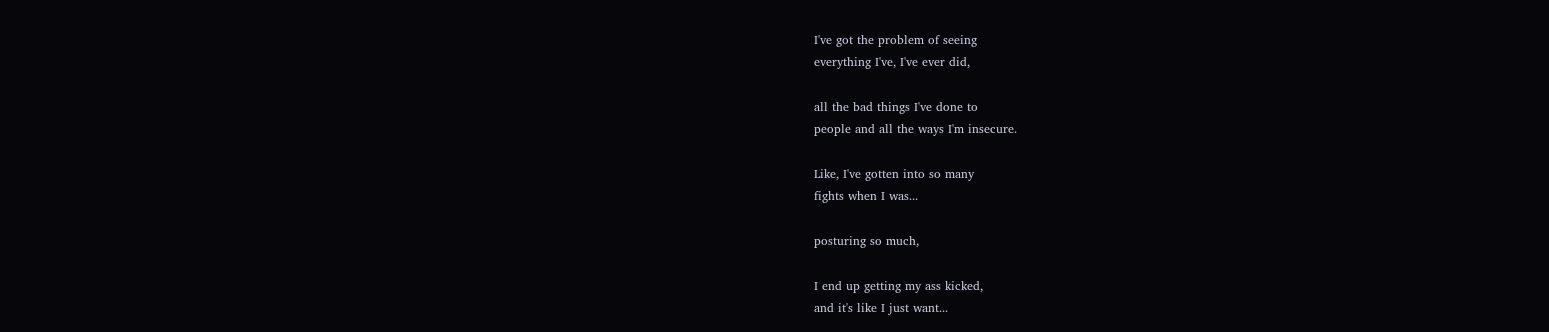I've got the problem of seeing
everything I've, I've ever did,

all the bad things I've done to
people and all the ways I'm insecure.

Like, I've gotten into so many
fights when I was...

posturing so much,

I end up getting my ass kicked,
and it's like I just want...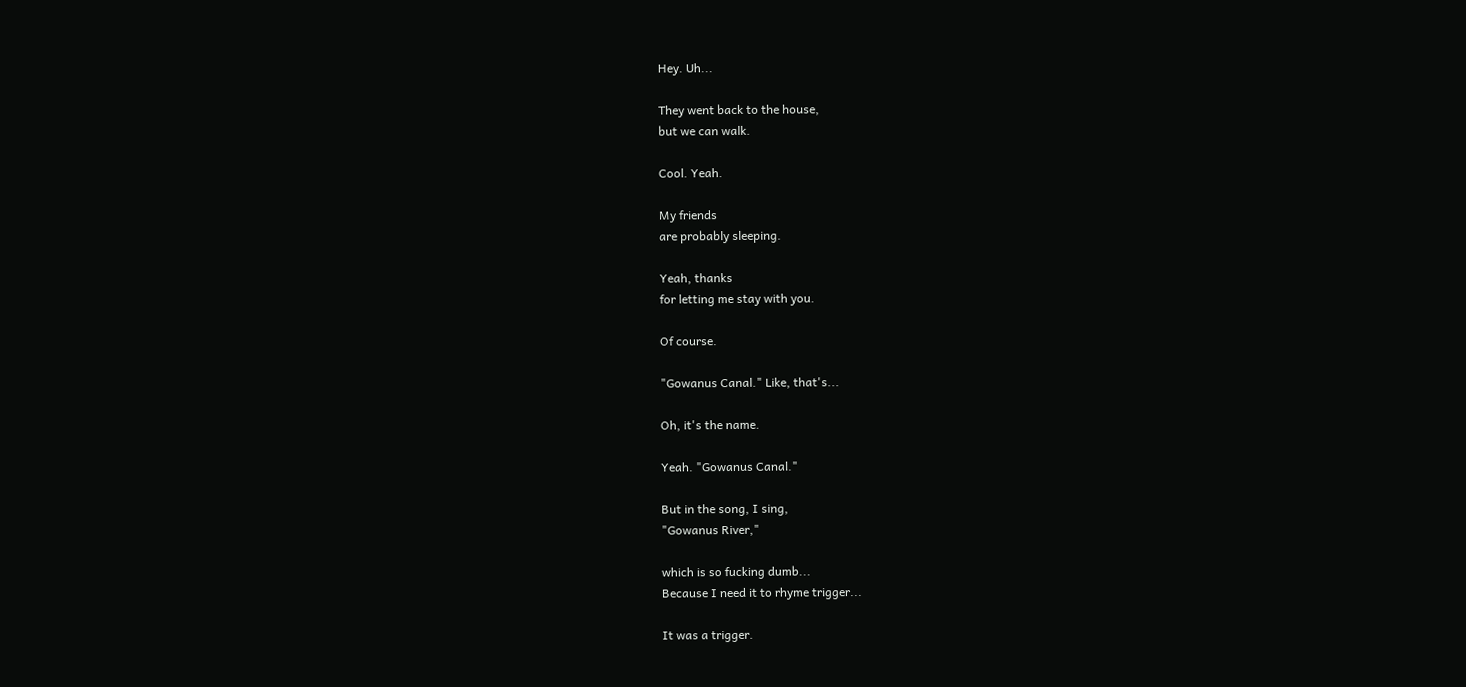Hey. Uh...

They went back to the house,
but we can walk.

Cool. Yeah.

My friends
are probably sleeping.

Yeah, thanks
for letting me stay with you.

Of course.

"Gowanus Canal." Like, that's...

Oh, it's the name.

Yeah. "Gowanus Canal."

But in the song, I sing,
"Gowanus River,"

which is so fucking dumb...
Because I need it to rhyme trigger...

It was a trigger.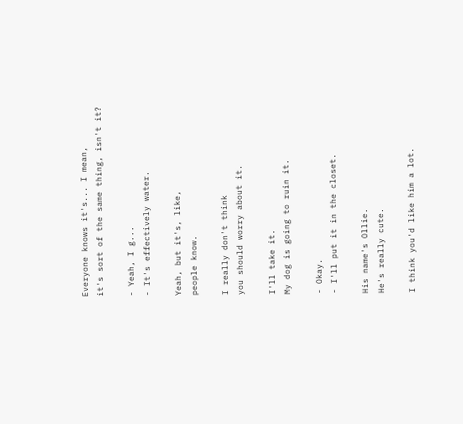Everyone knows it's... I mean,
it's sort of the same thing, isn't it?

- Yeah, I g...
- It's effectively water.

Yeah, but it's, like,
people know.

I really don't think
you should worry about it.

I'll take it.
My dog is going to ruin it.

- Okay.
- I'll put it in the closet.

His name's Ollie.
He's really cute.

I think you'd like him a lot.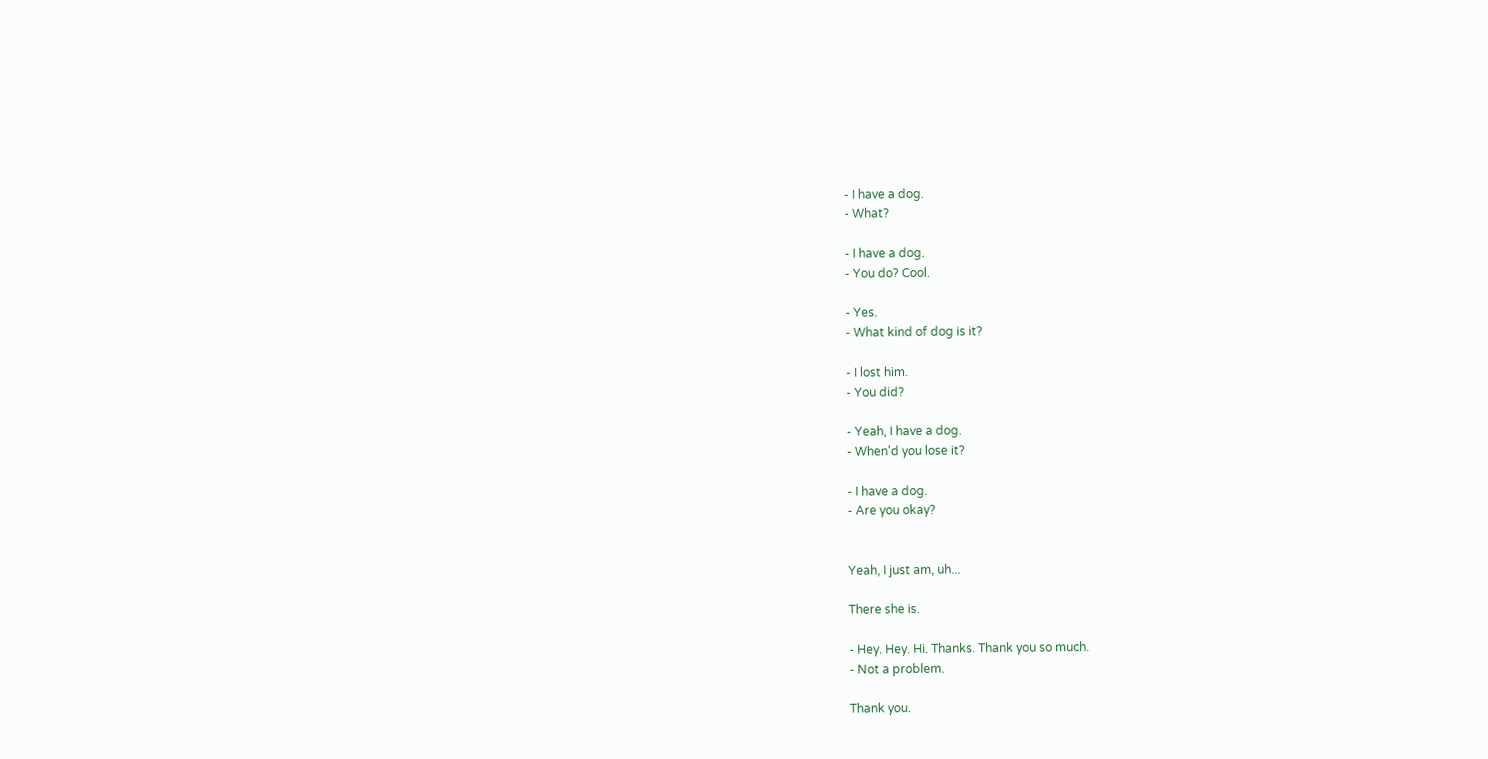- I have a dog.
- What?

- I have a dog.
- You do? Cool.

- Yes.
- What kind of dog is it?

- I lost him.
- You did?

- Yeah, I have a dog.
- When'd you lose it?

- I have a dog.
- Are you okay?


Yeah, I just am, uh...

There she is.

- Hey. Hey. Hi. Thanks. Thank you so much.
- Not a problem.

Thank you.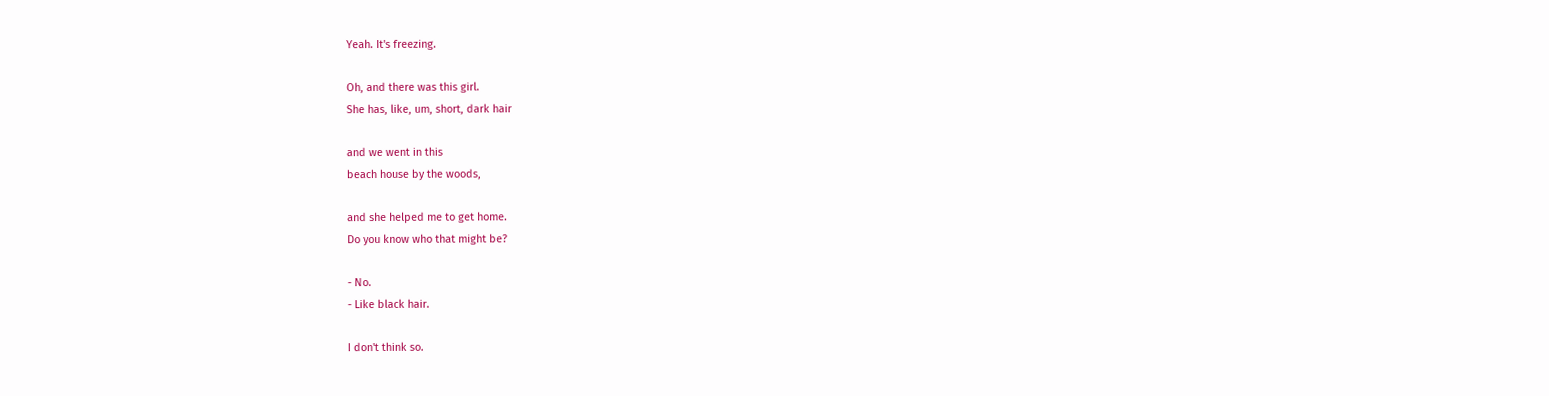Yeah. It's freezing.

Oh, and there was this girl.
She has, like, um, short, dark hair

and we went in this
beach house by the woods,

and she helped me to get home.
Do you know who that might be?

- No.
- Like black hair.

I don't think so.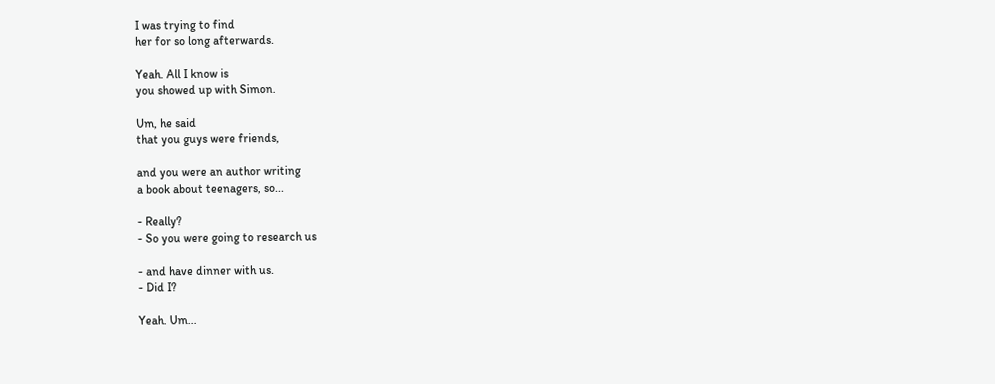I was trying to find
her for so long afterwards.

Yeah. All I know is
you showed up with Simon.

Um, he said
that you guys were friends,

and you were an author writing
a book about teenagers, so...

- Really?
- So you were going to research us

- and have dinner with us.
- Did I?

Yeah. Um...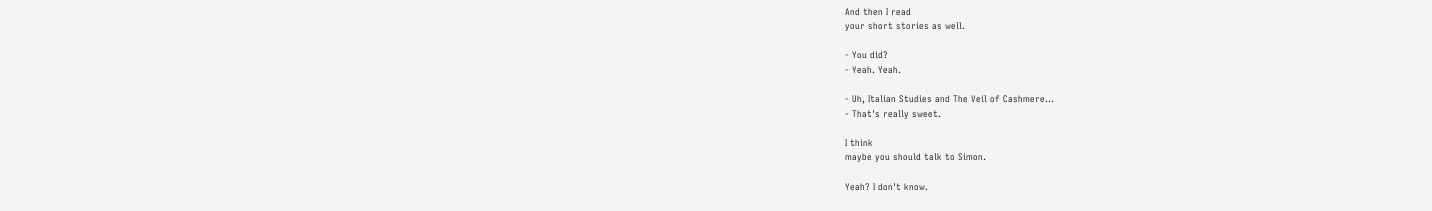And then I read
your short stories as well.

- You did?
- Yeah. Yeah.

- Uh, Italian Studies and The Veil of Cashmere...
- That's really sweet.

I think
maybe you should talk to Simon.

Yeah? I don't know.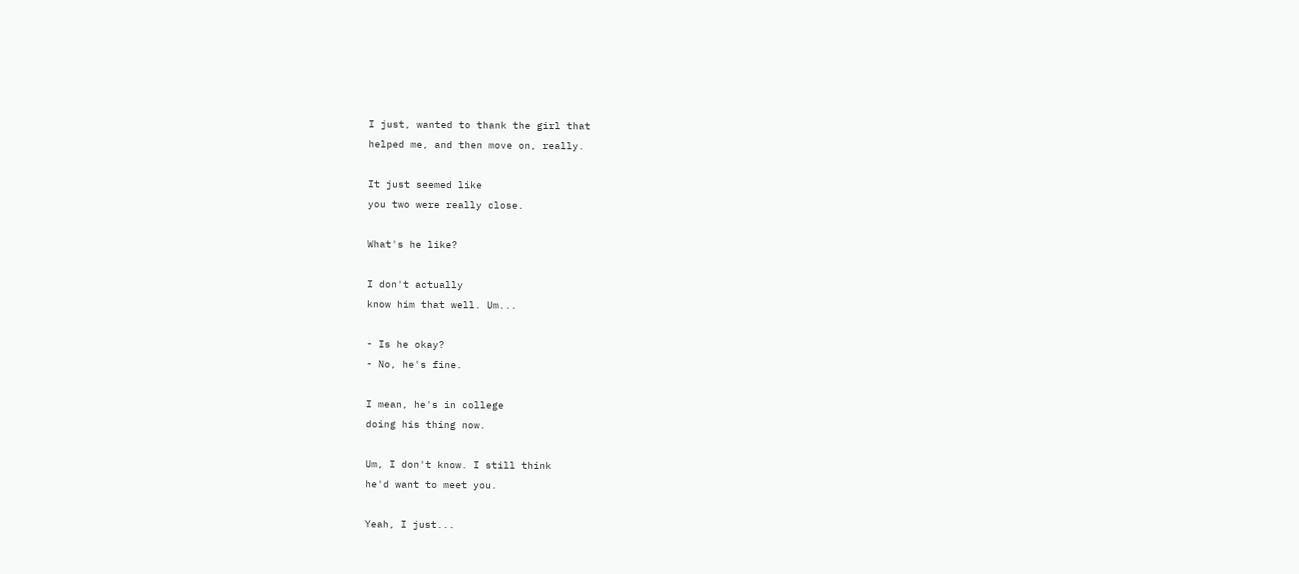I just, wanted to thank the girl that
helped me, and then move on, really.

It just seemed like
you two were really close.

What's he like?

I don't actually
know him that well. Um...

- Is he okay?
- No, he's fine.

I mean, he's in college
doing his thing now.

Um, I don't know. I still think
he'd want to meet you.

Yeah, I just...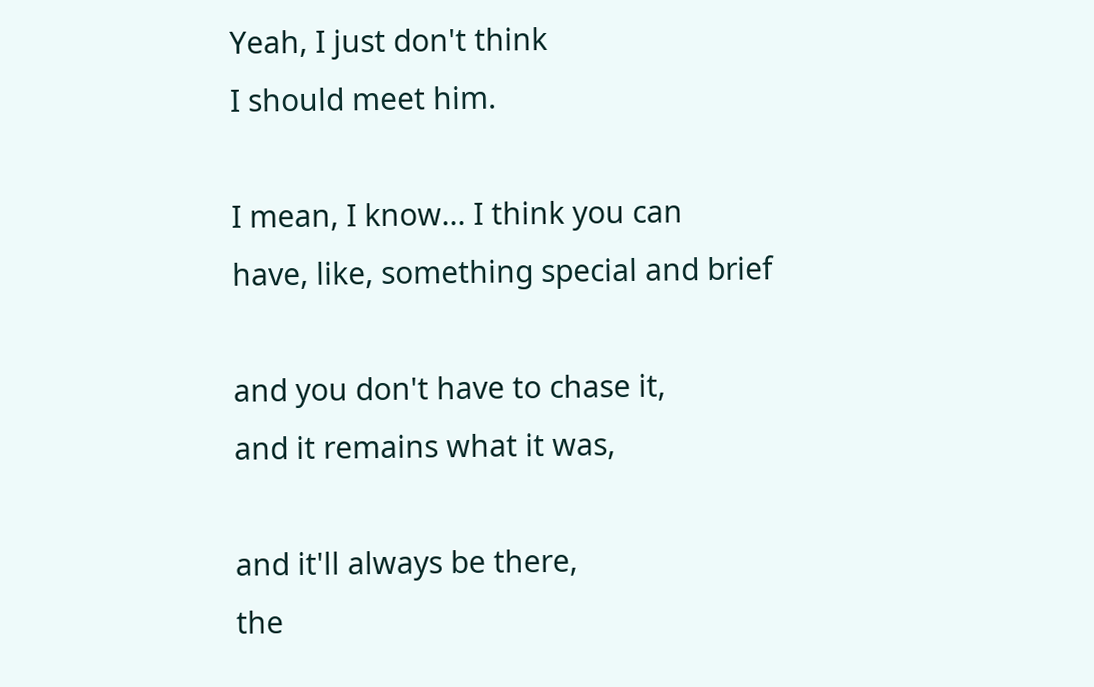Yeah, I just don't think
I should meet him.

I mean, I know... I think you can
have, like, something special and brief

and you don't have to chase it,
and it remains what it was,

and it'll always be there,
the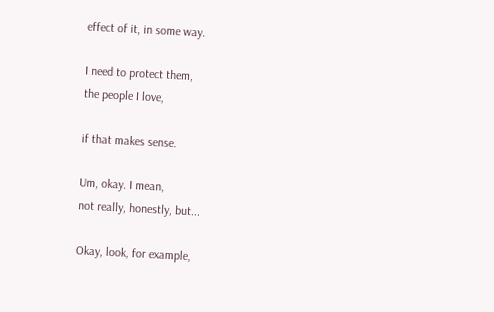effect of it, in some way.

I need to protect them,
the people I love,

if that makes sense.

Um, okay. I mean,
not really, honestly, but...

Okay, look, for example,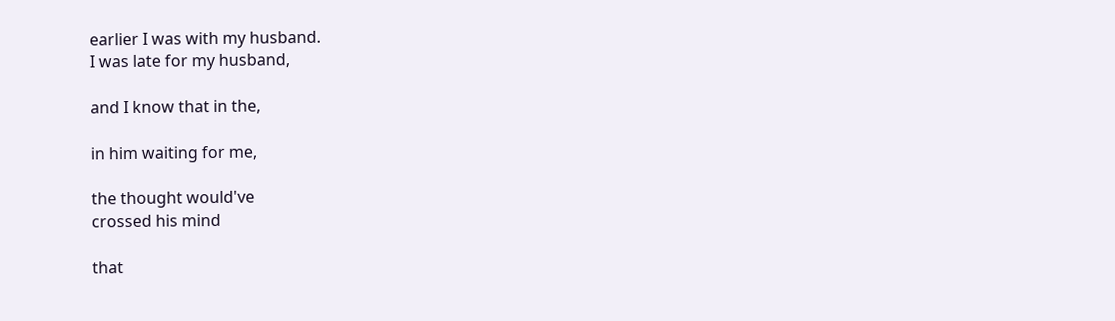earlier I was with my husband.
I was late for my husband,

and I know that in the,

in him waiting for me,

the thought would've
crossed his mind

that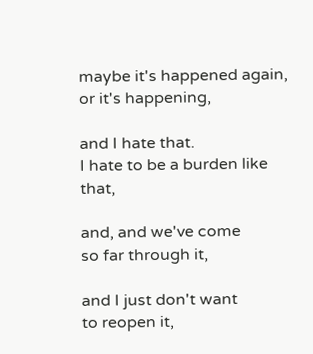maybe it's happened again,
or it's happening,

and I hate that.
I hate to be a burden like that,

and, and we've come
so far through it,

and I just don't want
to reopen it,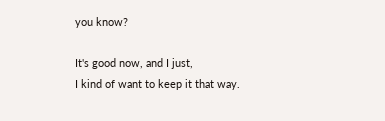you know?

It's good now, and I just,
I kind of want to keep it that way.